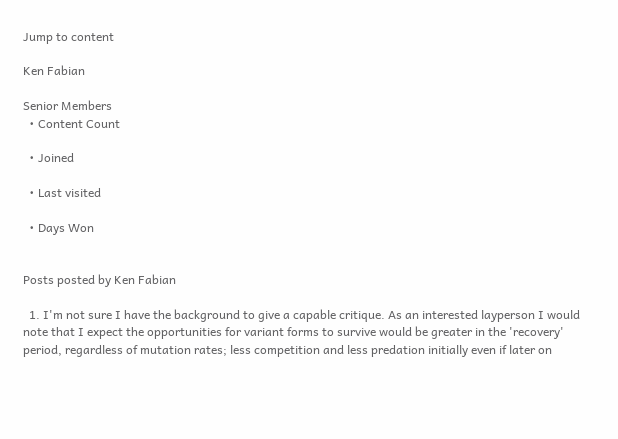Jump to content

Ken Fabian

Senior Members
  • Content Count

  • Joined

  • Last visited

  • Days Won


Posts posted by Ken Fabian

  1. I'm not sure I have the background to give a capable critique. As an interested layperson I would note that I expect the opportunities for variant forms to survive would be greater in the 'recovery' period, regardless of mutation rates; less competition and less predation initially even if later on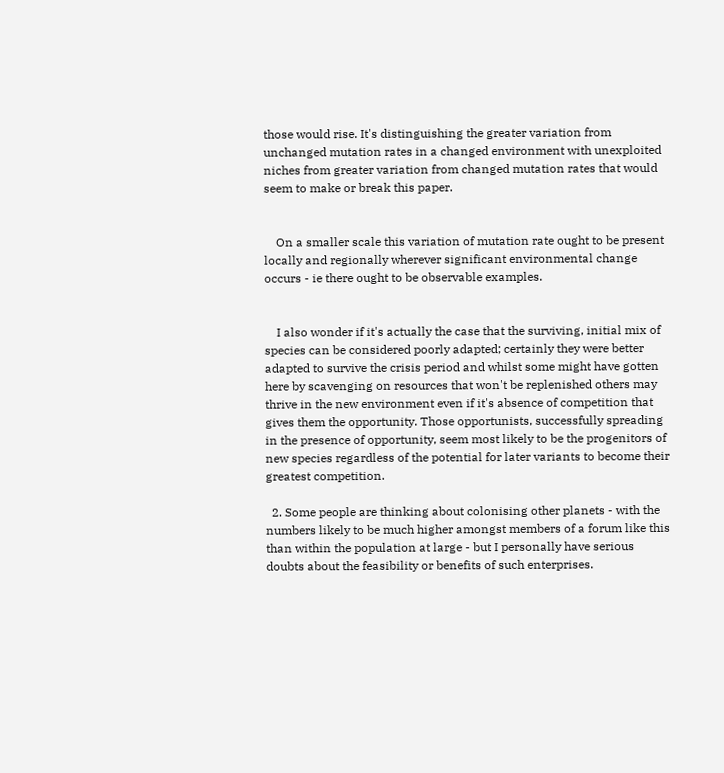those would rise. It's distinguishing the greater variation from unchanged mutation rates in a changed environment with unexploited niches from greater variation from changed mutation rates that would seem to make or break this paper.


    On a smaller scale this variation of mutation rate ought to be present locally and regionally wherever significant environmental change occurs - ie there ought to be observable examples.


    I also wonder if it's actually the case that the surviving, initial mix of species can be considered poorly adapted; certainly they were better adapted to survive the crisis period and whilst some might have gotten here by scavenging on resources that won't be replenished others may thrive in the new environment even if it's absence of competition that gives them the opportunity. Those opportunists, successfully spreading in the presence of opportunity, seem most likely to be the progenitors of new species regardless of the potential for later variants to become their greatest competition.

  2. Some people are thinking about colonising other planets - with the numbers likely to be much higher amongst members of a forum like this than within the population at large - but I personally have serious doubts about the feasibility or benefits of such enterprises.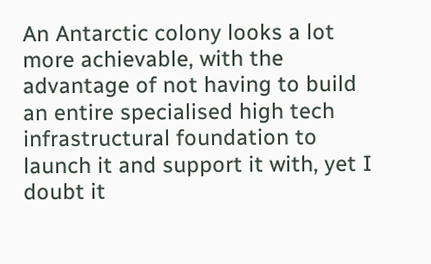An Antarctic colony looks a lot more achievable, with the advantage of not having to build an entire specialised high tech infrastructural foundation to launch it and support it with, yet I doubt it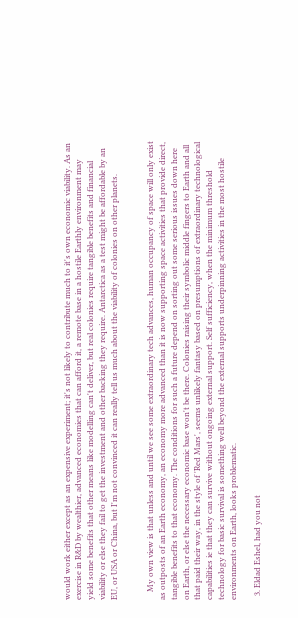would work either except as an expensive experiment; it's not likely to contribute much to it's own economic viability. As an exercise in R&D by wealthier, advanced economies that can afford it, a remote base in a hostile Earthly environment may yield some benefits that other means like modelling can't deliver, but real colonies require tangible benefits and financial viability or else they fail to get the investment and other backing they require. Antarctica as a test might be affordable by an EU, or USA or China, but I'm not convinced it can really tell us much about the viability of colonies on other planets.


    My own view is that unless and until we see some extraordinary tech advances, human occupancy of space will only exist as outposts of an Earth economy, an economy more advanced than it is now supporting space activities that provide direct, tangible benefits to that economy. The conditions for such a future depend on sorting out some serious issues down here on Earth, or else the necessary economic base won't be there. Colonies raising their symbolic middle fingers to Earth and all that paid their way, in the style of 'Red Mars', seems unlikely fantasy based on presumptions of extraordinary technological capabilities ie that they can survive without ongoing external support. Self sufficiency, when the minimum threshold technology for basic survival is something well beyond the external supports underpinning activities in the most hostile environments on Earth, looks problematic.

  3. Eldad Eshel, had you not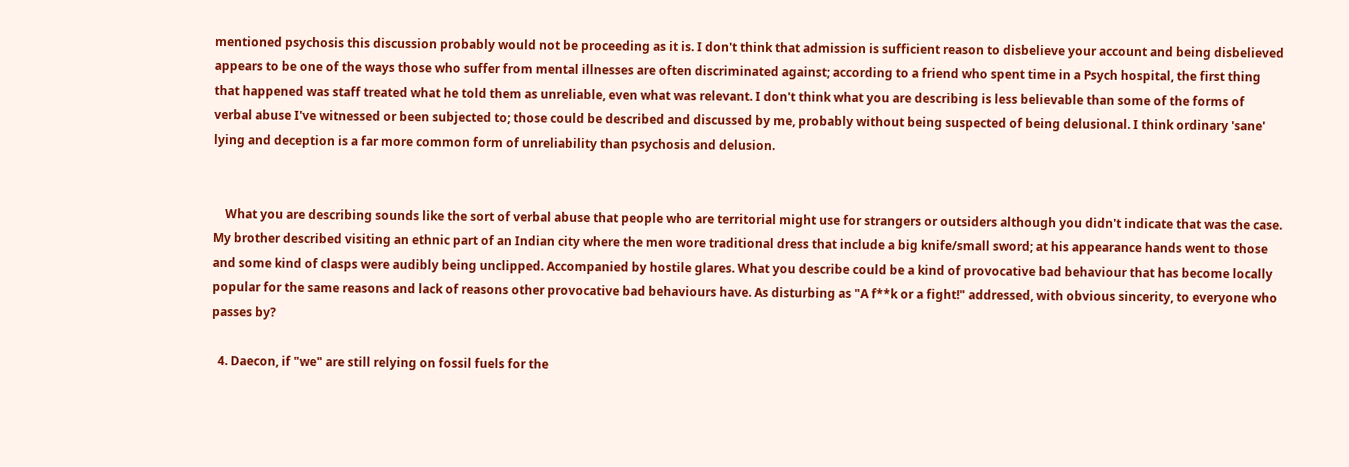mentioned psychosis this discussion probably would not be proceeding as it is. I don't think that admission is sufficient reason to disbelieve your account and being disbelieved appears to be one of the ways those who suffer from mental illnesses are often discriminated against; according to a friend who spent time in a Psych hospital, the first thing that happened was staff treated what he told them as unreliable, even what was relevant. I don't think what you are describing is less believable than some of the forms of verbal abuse I've witnessed or been subjected to; those could be described and discussed by me, probably without being suspected of being delusional. I think ordinary 'sane' lying and deception is a far more common form of unreliability than psychosis and delusion.


    What you are describing sounds like the sort of verbal abuse that people who are territorial might use for strangers or outsiders although you didn't indicate that was the case. My brother described visiting an ethnic part of an Indian city where the men wore traditional dress that include a big knife/small sword; at his appearance hands went to those and some kind of clasps were audibly being unclipped. Accompanied by hostile glares. What you describe could be a kind of provocative bad behaviour that has become locally popular for the same reasons and lack of reasons other provocative bad behaviours have. As disturbing as "A f**k or a fight!" addressed, with obvious sincerity, to everyone who passes by?

  4. Daecon, if "we" are still relying on fossil fuels for the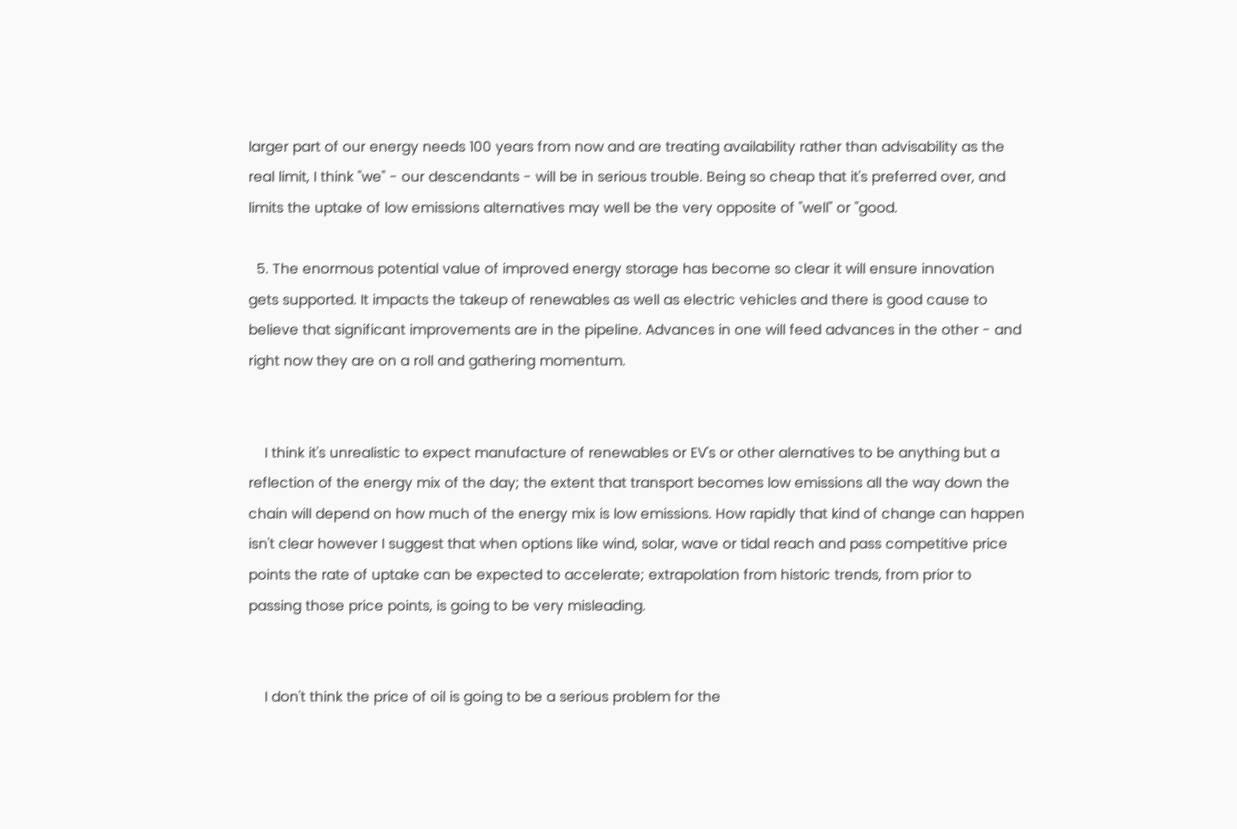larger part of our energy needs 100 years from now and are treating availability rather than advisability as the real limit, I think "we" - our descendants - will be in serious trouble. Being so cheap that it's preferred over, and limits the uptake of low emissions alternatives may well be the very opposite of "well" or "good.

  5. The enormous potential value of improved energy storage has become so clear it will ensure innovation gets supported. It impacts the takeup of renewables as well as electric vehicles and there is good cause to believe that significant improvements are in the pipeline. Advances in one will feed advances in the other - and right now they are on a roll and gathering momentum.


    I think it's unrealistic to expect manufacture of renewables or EV's or other alernatives to be anything but a reflection of the energy mix of the day; the extent that transport becomes low emissions all the way down the chain will depend on how much of the energy mix is low emissions. How rapidly that kind of change can happen isn't clear however I suggest that when options like wind, solar, wave or tidal reach and pass competitive price points the rate of uptake can be expected to accelerate; extrapolation from historic trends, from prior to passing those price points, is going to be very misleading.


    I don't think the price of oil is going to be a serious problem for the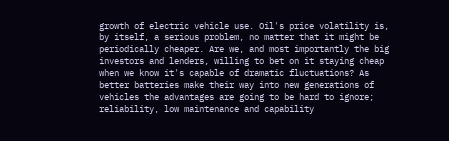growth of electric vehicle use. Oil's price volatility is, by itself, a serious problem, no matter that it might be periodically cheaper. Are we, and most importantly the big investors and lenders, willing to bet on it staying cheap when we know it's capable of dramatic fluctuations? As better batteries make their way into new generations of vehicles the advantages are going to be hard to ignore; reliability, low maintenance and capability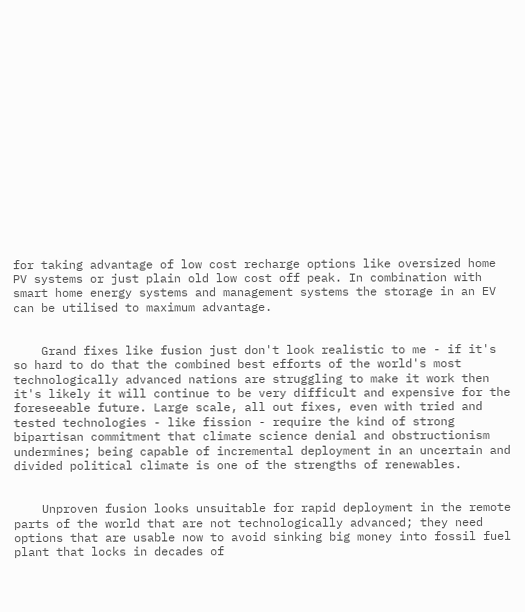for taking advantage of low cost recharge options like oversized home PV systems or just plain old low cost off peak. In combination with smart home energy systems and management systems the storage in an EV can be utilised to maximum advantage.


    Grand fixes like fusion just don't look realistic to me - if it's so hard to do that the combined best efforts of the world's most technologically advanced nations are struggling to make it work then it's likely it will continue to be very difficult and expensive for the foreseeable future. Large scale, all out fixes, even with tried and tested technologies - like fission - require the kind of strong bipartisan commitment that climate science denial and obstructionism undermines; being capable of incremental deployment in an uncertain and divided political climate is one of the strengths of renewables.


    Unproven fusion looks unsuitable for rapid deployment in the remote parts of the world that are not technologically advanced; they need options that are usable now to avoid sinking big money into fossil fuel plant that locks in decades of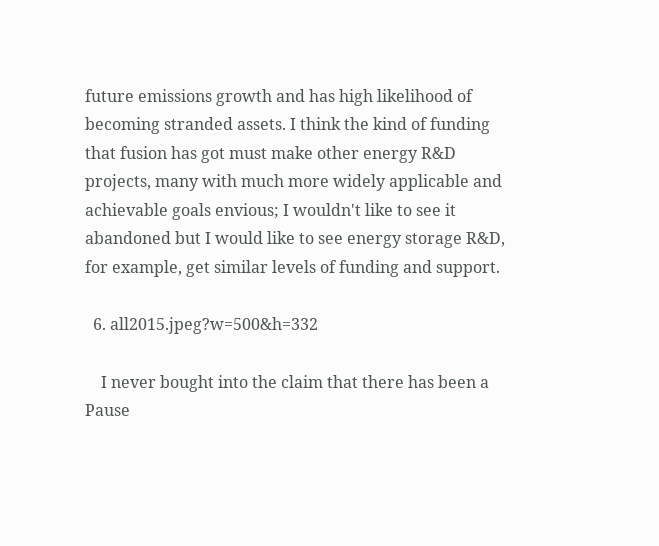future emissions growth and has high likelihood of becoming stranded assets. I think the kind of funding that fusion has got must make other energy R&D projects, many with much more widely applicable and achievable goals envious; I wouldn't like to see it abandoned but I would like to see energy storage R&D, for example, get similar levels of funding and support.

  6. all2015.jpeg?w=500&h=332

    I never bought into the claim that there has been a Pause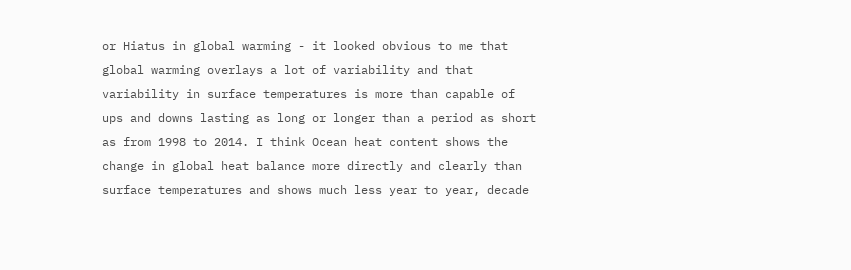or Hiatus in global warming - it looked obvious to me that global warming overlays a lot of variability and that variability in surface temperatures is more than capable of ups and downs lasting as long or longer than a period as short as from 1998 to 2014. I think Ocean heat content shows the change in global heat balance more directly and clearly than surface temperatures and shows much less year to year, decade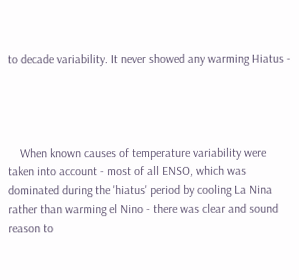to decade variability. It never showed any warming Hiatus -




    When known causes of temperature variability were taken into account - most of all ENSO, which was dominated during the 'hiatus' period by cooling La Nina rather than warming el Nino - there was clear and sound reason to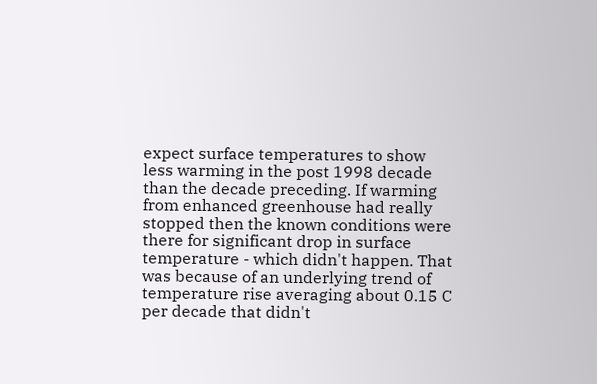expect surface temperatures to show less warming in the post 1998 decade than the decade preceding. If warming from enhanced greenhouse had really stopped then the known conditions were there for significant drop in surface temperature - which didn't happen. That was because of an underlying trend of temperature rise averaging about 0.15 C per decade that didn't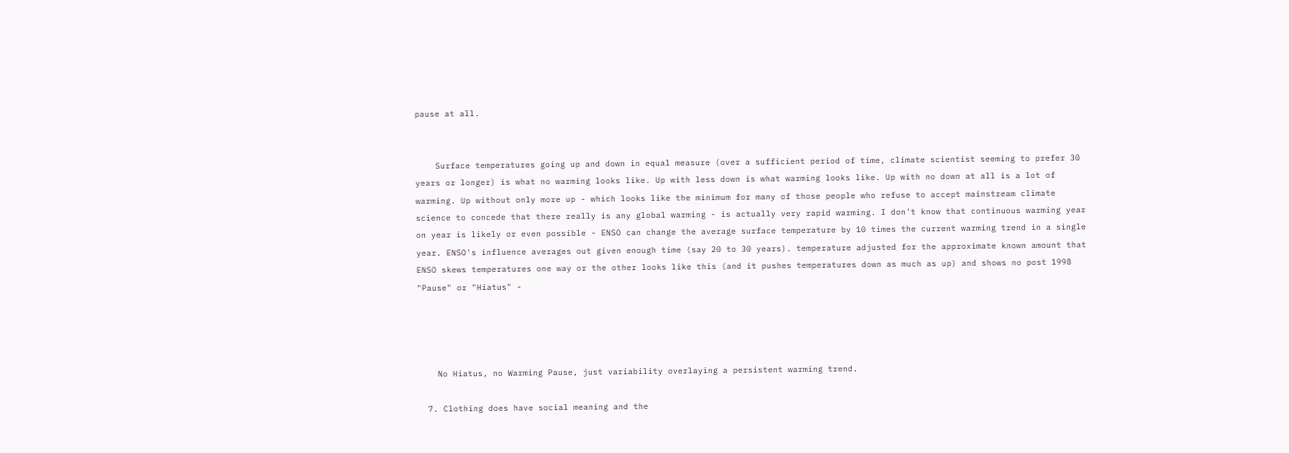pause at all.


    Surface temperatures going up and down in equal measure (over a sufficient period of time, climate scientist seeming to prefer 30 years or longer) is what no warming looks like. Up with less down is what warming looks like. Up with no down at all is a lot of warming. Up without only more up - which looks like the minimum for many of those people who refuse to accept mainstream climate science to concede that there really is any global warming - is actually very rapid warming. I don't know that continuous warming year on year is likely or even possible - ENSO can change the average surface temperature by 10 times the current warming trend in a single year. ENSO's influence averages out given enough time (say 20 to 30 years). temperature adjusted for the approximate known amount that ENSO skews temperatures one way or the other looks like this (and it pushes temperatures down as much as up) and shows no post 1998 "Pause" or "Hiatus" -




    No Hiatus, no Warming Pause, just variability overlaying a persistent warming trend.

  7. Clothing does have social meaning and the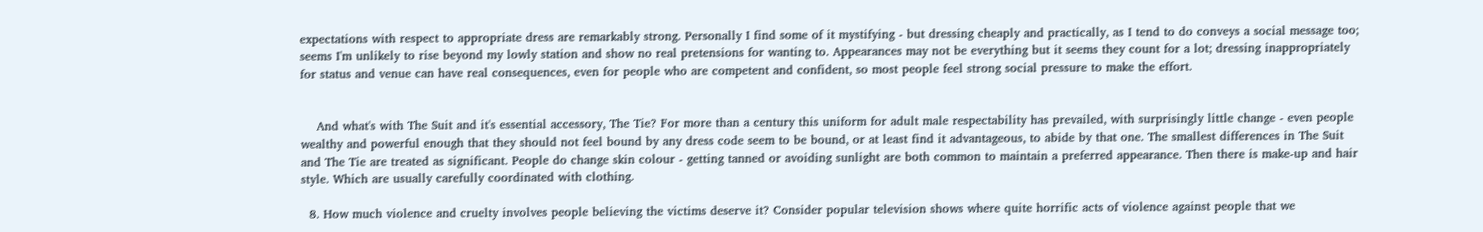expectations with respect to appropriate dress are remarkably strong. Personally I find some of it mystifying - but dressing cheaply and practically, as I tend to do conveys a social message too; seems I'm unlikely to rise beyond my lowly station and show no real pretensions for wanting to. Appearances may not be everything but it seems they count for a lot; dressing inappropriately for status and venue can have real consequences, even for people who are competent and confident, so most people feel strong social pressure to make the effort.


    And what's with The Suit and it's essential accessory, The Tie? For more than a century this uniform for adult male respectability has prevailed, with surprisingly little change - even people wealthy and powerful enough that they should not feel bound by any dress code seem to be bound, or at least find it advantageous, to abide by that one. The smallest differences in The Suit and The Tie are treated as significant. People do change skin colour - getting tanned or avoiding sunlight are both common to maintain a preferred appearance. Then there is make-up and hair style. Which are usually carefully coordinated with clothing.

  8. How much violence and cruelty involves people believing the victims deserve it? Consider popular television shows where quite horrific acts of violence against people that we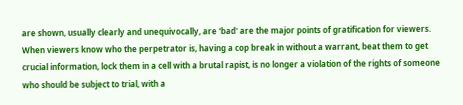are shown, usually clearly and unequivocally, are 'bad' are the major points of gratification for viewers. When viewers know who the perpetrator is, having a cop break in without a warrant, beat them to get crucial information, lock them in a cell with a brutal rapist, is no longer a violation of the rights of someone who should be subject to trial, with a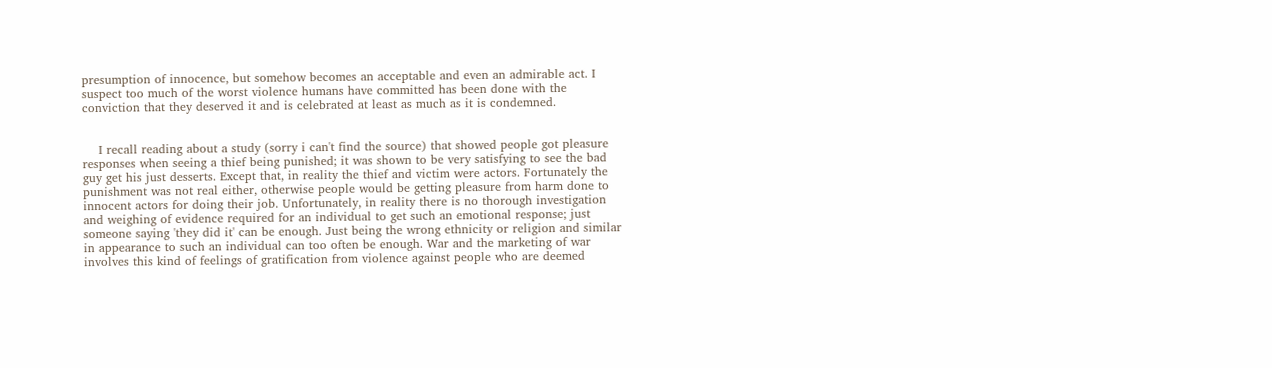presumption of innocence, but somehow becomes an acceptable and even an admirable act. I suspect too much of the worst violence humans have committed has been done with the conviction that they deserved it and is celebrated at least as much as it is condemned.


    I recall reading about a study (sorry i can't find the source) that showed people got pleasure responses when seeing a thief being punished; it was shown to be very satisfying to see the bad guy get his just desserts. Except that, in reality the thief and victim were actors. Fortunately the punishment was not real either, otherwise people would be getting pleasure from harm done to innocent actors for doing their job. Unfortunately, in reality there is no thorough investigation and weighing of evidence required for an individual to get such an emotional response; just someone saying 'they did it' can be enough. Just being the wrong ethnicity or religion and similar in appearance to such an individual can too often be enough. War and the marketing of war involves this kind of feelings of gratification from violence against people who are deemed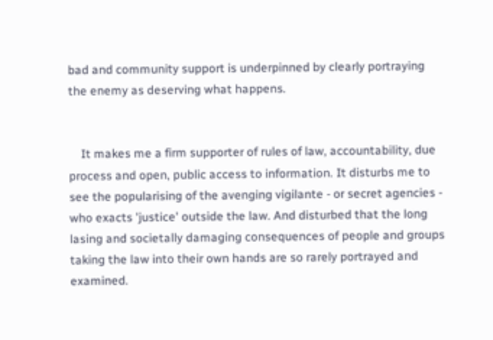bad and community support is underpinned by clearly portraying the enemy as deserving what happens.


    It makes me a firm supporter of rules of law, accountability, due process and open, public access to information. It disturbs me to see the popularising of the avenging vigilante - or secret agencies - who exacts 'justice' outside the law. And disturbed that the long lasing and societally damaging consequences of people and groups taking the law into their own hands are so rarely portrayed and examined.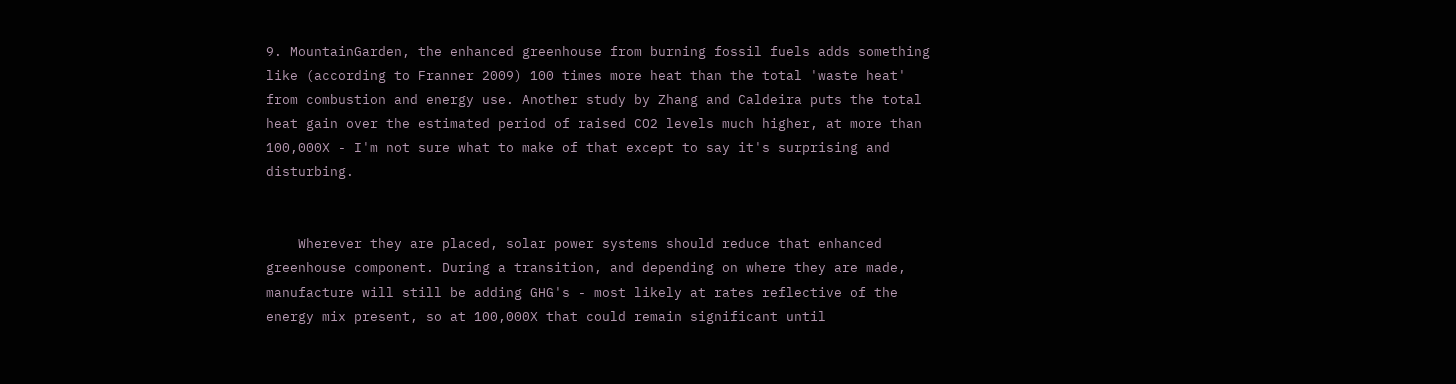9. MountainGarden, the enhanced greenhouse from burning fossil fuels adds something like (according to Franner 2009) 100 times more heat than the total 'waste heat' from combustion and energy use. Another study by Zhang and Caldeira puts the total heat gain over the estimated period of raised CO2 levels much higher, at more than 100,000X - I'm not sure what to make of that except to say it's surprising and disturbing.


    Wherever they are placed, solar power systems should reduce that enhanced greenhouse component. During a transition, and depending on where they are made, manufacture will still be adding GHG's - most likely at rates reflective of the energy mix present, so at 100,000X that could remain significant until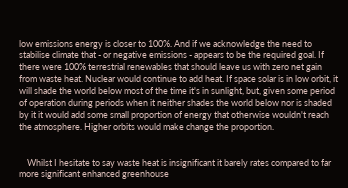low emissions energy is closer to 100%. And if we acknowledge the need to stabilise climate that - or negative emissions - appears to be the required goal. If there were 100% terrestrial renewables that should leave us with zero net gain from waste heat. Nuclear would continue to add heat. If space solar is in low orbit, it will shade the world below most of the time it's in sunlight, but, given some period of operation during periods when it neither shades the world below nor is shaded by it it would add some small proportion of energy that otherwise wouldn't reach the atmosphere. Higher orbits would make change the proportion.


    Whilst I hesitate to say waste heat is insignificant it barely rates compared to far more significant enhanced greenhouse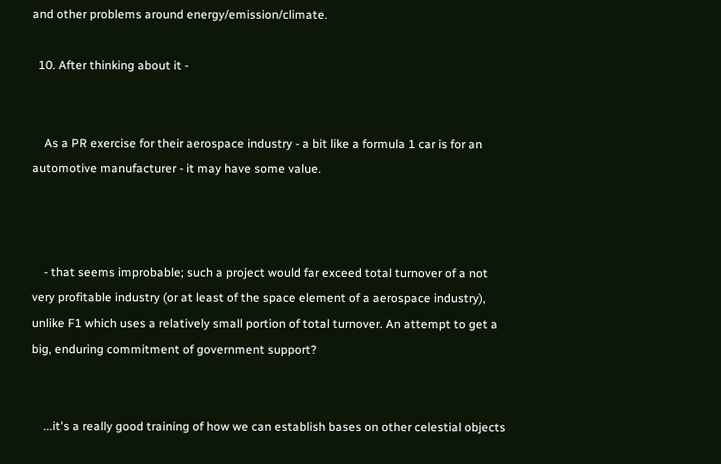and other problems around energy/emission/climate.

  10. After thinking about it -


    As a PR exercise for their aerospace industry - a bit like a formula 1 car is for an automotive manufacturer - it may have some value.



    - that seems improbable; such a project would far exceed total turnover of a not very profitable industry (or at least of the space element of a aerospace industry), unlike F1 which uses a relatively small portion of total turnover. An attempt to get a big, enduring commitment of government support?


    ...it's a really good training of how we can establish bases on other celestial objects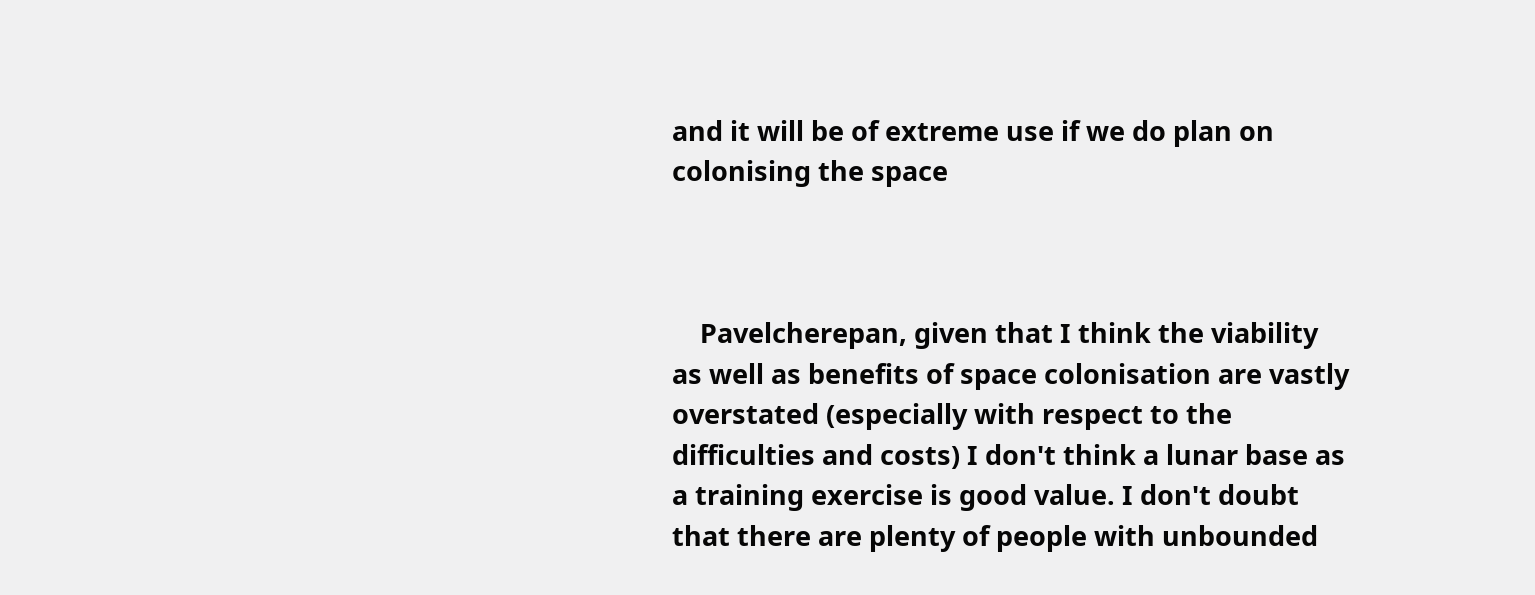and it will be of extreme use if we do plan on colonising the space



    Pavelcherepan, given that I think the viability as well as benefits of space colonisation are vastly overstated (especially with respect to the difficulties and costs) I don't think a lunar base as a training exercise is good value. I don't doubt that there are plenty of people with unbounded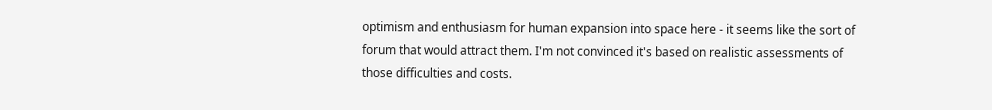optimism and enthusiasm for human expansion into space here - it seems like the sort of forum that would attract them. I'm not convinced it's based on realistic assessments of those difficulties and costs.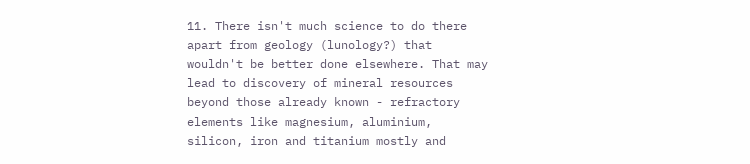11. There isn't much science to do there apart from geology (lunology?) that wouldn't be better done elsewhere. That may lead to discovery of mineral resources beyond those already known - refractory elements like magnesium, aluminium, silicon, iron and titanium mostly and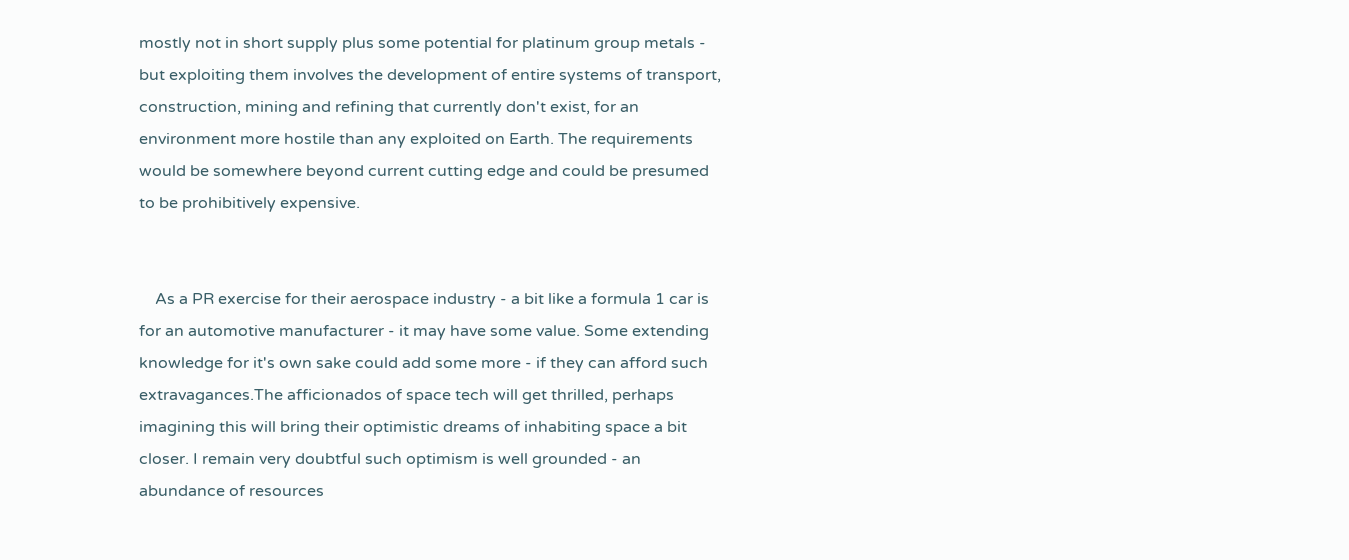mostly not in short supply plus some potential for platinum group metals - but exploiting them involves the development of entire systems of transport, construction, mining and refining that currently don't exist, for an environment more hostile than any exploited on Earth. The requirements would be somewhere beyond current cutting edge and could be presumed to be prohibitively expensive.


    As a PR exercise for their aerospace industry - a bit like a formula 1 car is for an automotive manufacturer - it may have some value. Some extending knowledge for it's own sake could add some more - if they can afford such extravagances.The afficionados of space tech will get thrilled, perhaps imagining this will bring their optimistic dreams of inhabiting space a bit closer. I remain very doubtful such optimism is well grounded - an abundance of resources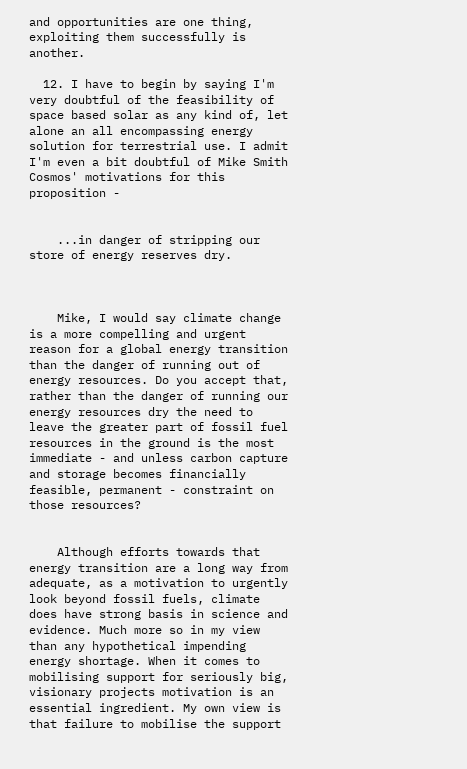and opportunities are one thing, exploiting them successfully is another.

  12. I have to begin by saying I'm very doubtful of the feasibility of space based solar as any kind of, let alone an all encompassing energy solution for terrestrial use. I admit I'm even a bit doubtful of Mike Smith Cosmos' motivations for this proposition -


    ...in danger of stripping our store of energy reserves dry.



    Mike, I would say climate change is a more compelling and urgent reason for a global energy transition than the danger of running out of energy resources. Do you accept that, rather than the danger of running our energy resources dry the need to leave the greater part of fossil fuel resources in the ground is the most immediate - and unless carbon capture and storage becomes financially feasible, permanent - constraint on those resources?


    Although efforts towards that energy transition are a long way from adequate, as a motivation to urgently look beyond fossil fuels, climate does have strong basis in science and evidence. Much more so in my view than any hypothetical impending energy shortage. When it comes to mobilising support for seriously big, visionary projects motivation is an essential ingredient. My own view is that failure to mobilise the support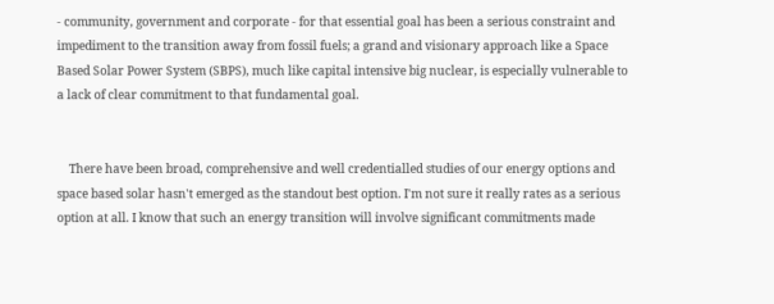- community, government and corporate - for that essential goal has been a serious constraint and impediment to the transition away from fossil fuels; a grand and visionary approach like a Space Based Solar Power System (SBPS), much like capital intensive big nuclear, is especially vulnerable to a lack of clear commitment to that fundamental goal.


    There have been broad, comprehensive and well credentialled studies of our energy options and space based solar hasn't emerged as the standout best option. I'm not sure it really rates as a serious option at all. I know that such an energy transition will involve significant commitments made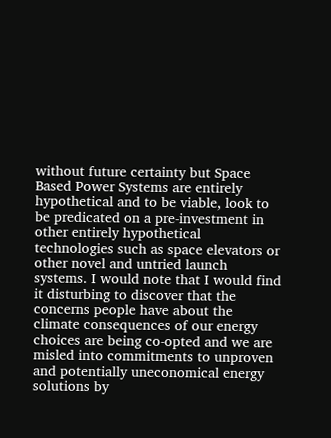without future certainty but Space Based Power Systems are entirely hypothetical and to be viable, look to be predicated on a pre-investment in other entirely hypothetical technologies such as space elevators or other novel and untried launch systems. I would note that I would find it disturbing to discover that the concerns people have about the climate consequences of our energy choices are being co-opted and we are misled into commitments to unproven and potentially uneconomical energy solutions by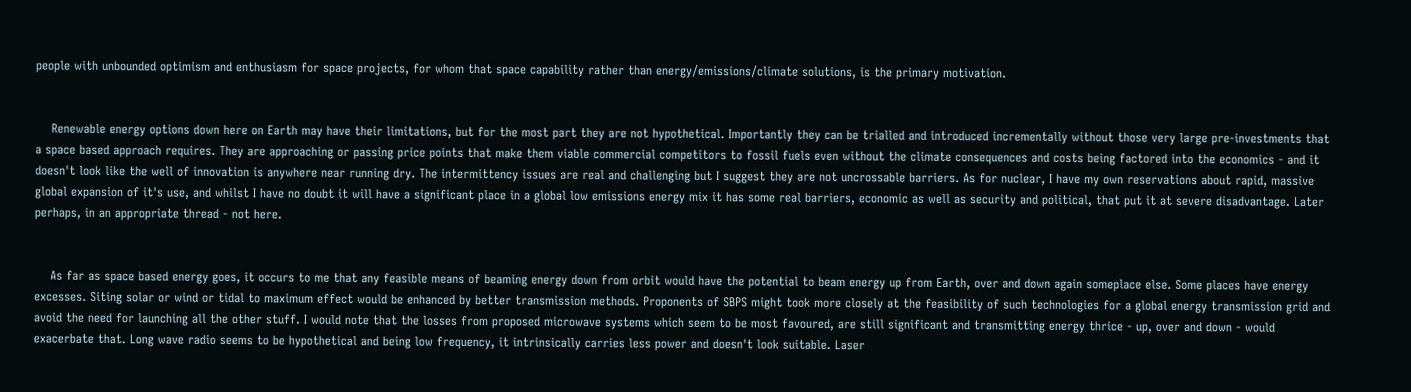people with unbounded optimism and enthusiasm for space projects, for whom that space capability rather than energy/emissions/climate solutions, is the primary motivation.


    Renewable energy options down here on Earth may have their limitations, but for the most part they are not hypothetical. Importantly they can be trialled and introduced incrementally without those very large pre-investments that a space based approach requires. They are approaching or passing price points that make them viable commercial competitors to fossil fuels even without the climate consequences and costs being factored into the economics - and it doesn't look like the well of innovation is anywhere near running dry. The intermittency issues are real and challenging but I suggest they are not uncrossable barriers. As for nuclear, I have my own reservations about rapid, massive global expansion of it's use, and whilst I have no doubt it will have a significant place in a global low emissions energy mix it has some real barriers, economic as well as security and political, that put it at severe disadvantage. Later perhaps, in an appropriate thread - not here.


    As far as space based energy goes, it occurs to me that any feasible means of beaming energy down from orbit would have the potential to beam energy up from Earth, over and down again someplace else. Some places have energy excesses. Siting solar or wind or tidal to maximum effect would be enhanced by better transmission methods. Proponents of SBPS might took more closely at the feasibility of such technologies for a global energy transmission grid and avoid the need for launching all the other stuff. I would note that the losses from proposed microwave systems which seem to be most favoured, are still significant and transmitting energy thrice - up, over and down - would exacerbate that. Long wave radio seems to be hypothetical and being low frequency, it intrinsically carries less power and doesn't look suitable. Laser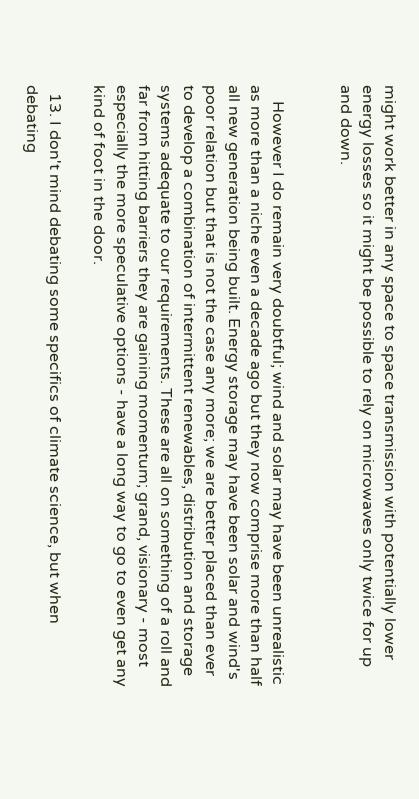might work better in any space to space transmission with potentially lower energy losses so it might be possible to rely on microwaves only twice for up and down.


    However I do remain very doubtful; wind and solar may have been unrealistic as more than a niche even a decade ago but they now comprise more than half all new generation being built. Energy storage may have been solar and wind's poor relation but that is not the case any more; we are better placed than ever to develop a combination of intermittent renewables, distribution and storage systems adequate to our requirements. These are all on something of a roll and far from hitting barriers they are gaining momentum; grand, visionary - most especially the more speculative options - have a long way to go to even get any kind of foot in the door.

  13. I don't mind debating some specifics of climate science, but when debating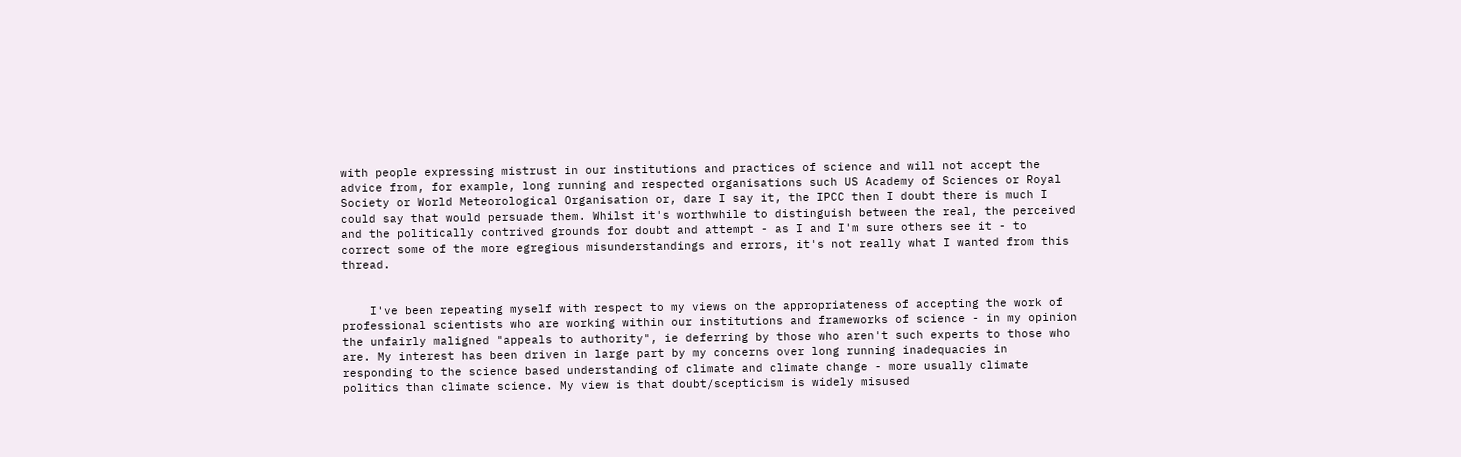with people expressing mistrust in our institutions and practices of science and will not accept the advice from, for example, long running and respected organisations such US Academy of Sciences or Royal Society or World Meteorological Organisation or, dare I say it, the IPCC then I doubt there is much I could say that would persuade them. Whilst it's worthwhile to distinguish between the real, the perceived and the politically contrived grounds for doubt and attempt - as I and I'm sure others see it - to correct some of the more egregious misunderstandings and errors, it's not really what I wanted from this thread.


    I've been repeating myself with respect to my views on the appropriateness of accepting the work of professional scientists who are working within our institutions and frameworks of science - in my opinion the unfairly maligned "appeals to authority", ie deferring by those who aren't such experts to those who are. My interest has been driven in large part by my concerns over long running inadequacies in responding to the science based understanding of climate and climate change - more usually climate politics than climate science. My view is that doubt/scepticism is widely misused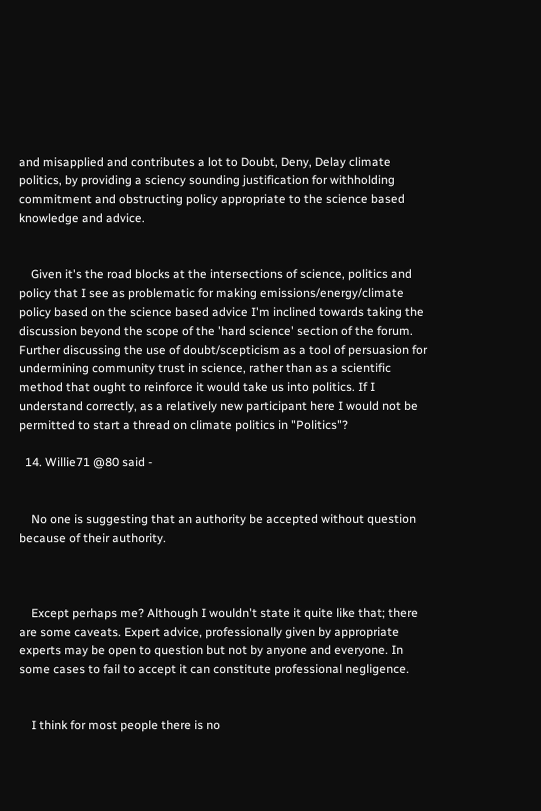and misapplied and contributes a lot to Doubt, Deny, Delay climate politics, by providing a sciency sounding justification for withholding commitment and obstructing policy appropriate to the science based knowledge and advice.


    Given it's the road blocks at the intersections of science, politics and policy that I see as problematic for making emissions/energy/climate policy based on the science based advice I'm inclined towards taking the discussion beyond the scope of the 'hard science' section of the forum. Further discussing the use of doubt/scepticism as a tool of persuasion for undermining community trust in science, rather than as a scientific method that ought to reinforce it would take us into politics. If I understand correctly, as a relatively new participant here I would not be permitted to start a thread on climate politics in "Politics"?

  14. Willie71 @80 said -


    No one is suggesting that an authority be accepted without question because of their authority.



    Except perhaps me? Although I wouldn't state it quite like that; there are some caveats. Expert advice, professionally given by appropriate experts may be open to question but not by anyone and everyone. In some cases to fail to accept it can constitute professional negligence.


    I think for most people there is no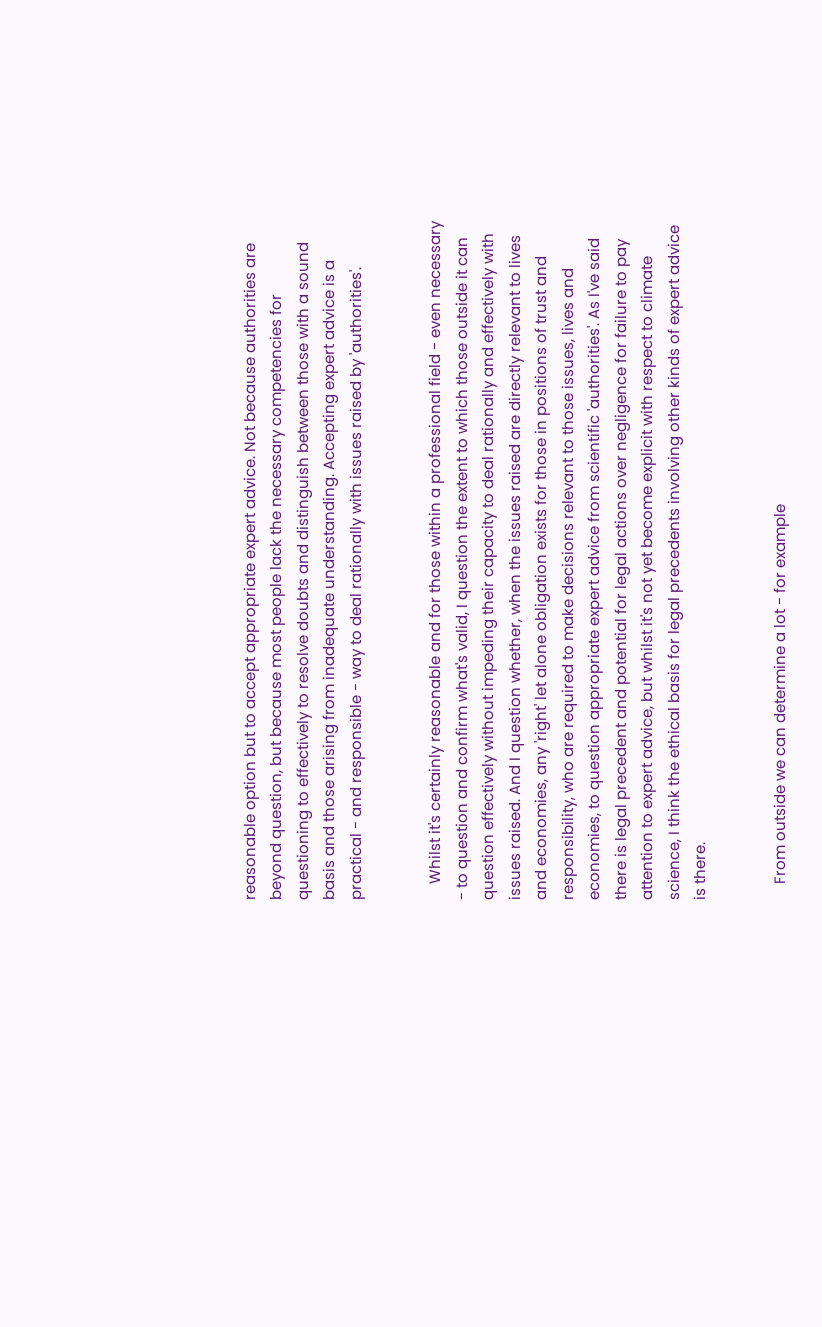reasonable option but to accept appropriate expert advice. Not because authorities are beyond question, but because most people lack the necessary competencies for questioning to effectively to resolve doubts and distinguish between those with a sound basis and those arising from inadequate understanding. Accepting expert advice is a practical - and responsible - way to deal rationally with issues raised by 'authorities'.


    Whilst it's certainly reasonable and for those within a professional field - even necessary - to question and confirm what's valid, I question the extent to which those outside it can question effectively without impeding their capacity to deal rationally and effectively with issues raised. And I question whether, when the issues raised are directly relevant to lives and economies, any 'right' let alone obligation exists for those in positions of trust and responsibility, who are required to make decisions relevant to those issues, lives and economies, to question appropriate expert advice from scientific 'authorities'. As I've said there is legal precedent and potential for legal actions over negligence for failure to pay attention to expert advice, but whilst it's not yet become explicit with respect to climate science, I think the ethical basis for legal precedents involving other kinds of expert advice is there.


    From outside we can determine a lot - for example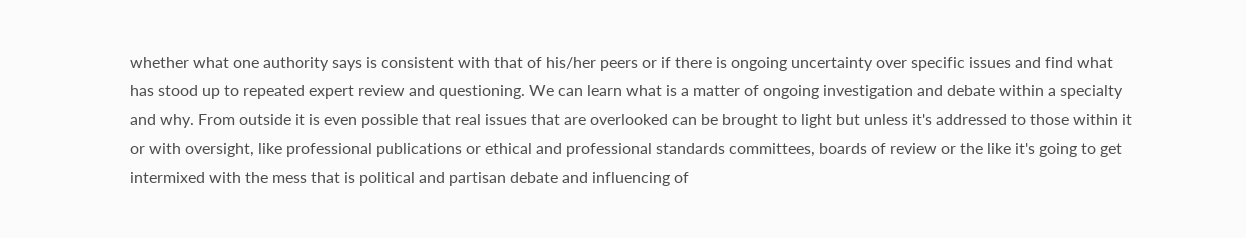whether what one authority says is consistent with that of his/her peers or if there is ongoing uncertainty over specific issues and find what has stood up to repeated expert review and questioning. We can learn what is a matter of ongoing investigation and debate within a specialty and why. From outside it is even possible that real issues that are overlooked can be brought to light but unless it's addressed to those within it or with oversight, like professional publications or ethical and professional standards committees, boards of review or the like it's going to get intermixed with the mess that is political and partisan debate and influencing of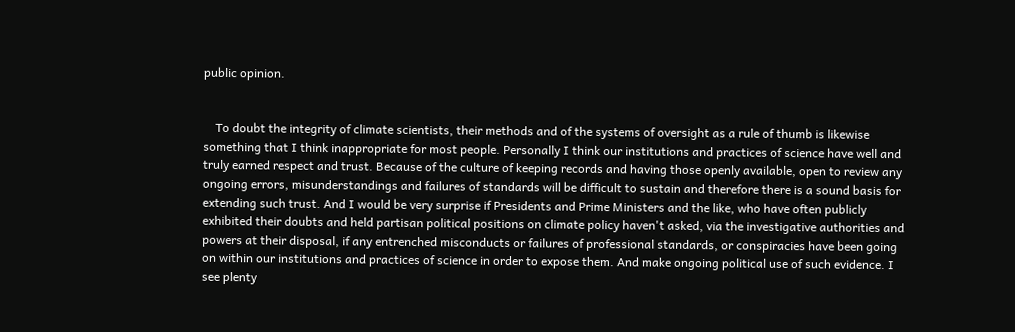public opinion.


    To doubt the integrity of climate scientists, their methods and of the systems of oversight as a rule of thumb is likewise something that I think inappropriate for most people. Personally I think our institutions and practices of science have well and truly earned respect and trust. Because of the culture of keeping records and having those openly available, open to review any ongoing errors, misunderstandings and failures of standards will be difficult to sustain and therefore there is a sound basis for extending such trust. And I would be very surprise if Presidents and Prime Ministers and the like, who have often publicly exhibited their doubts and held partisan political positions on climate policy haven't asked, via the investigative authorities and powers at their disposal, if any entrenched misconducts or failures of professional standards, or conspiracies have been going on within our institutions and practices of science in order to expose them. And make ongoing political use of such evidence. I see plenty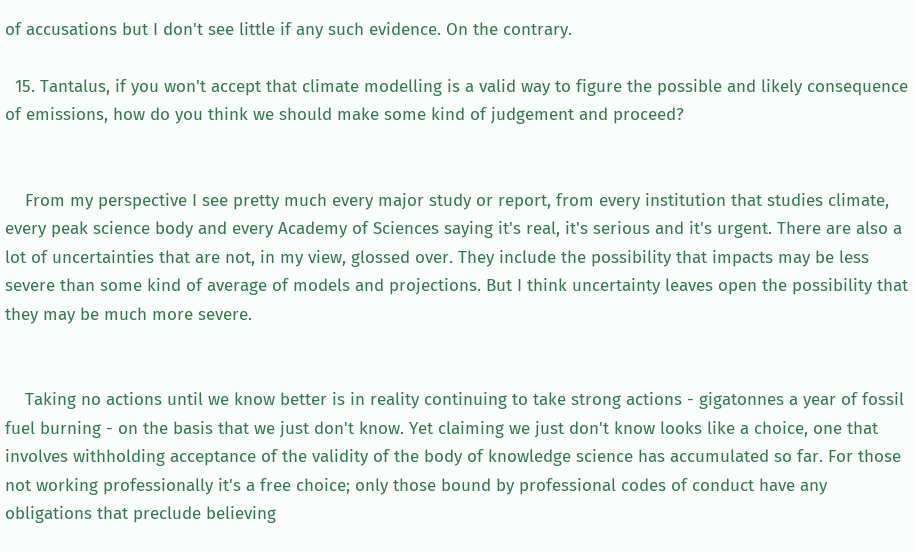of accusations but I don't see little if any such evidence. On the contrary.

  15. Tantalus, if you won't accept that climate modelling is a valid way to figure the possible and likely consequence of emissions, how do you think we should make some kind of judgement and proceed?


    From my perspective I see pretty much every major study or report, from every institution that studies climate, every peak science body and every Academy of Sciences saying it's real, it's serious and it's urgent. There are also a lot of uncertainties that are not, in my view, glossed over. They include the possibility that impacts may be less severe than some kind of average of models and projections. But I think uncertainty leaves open the possibility that they may be much more severe.


    Taking no actions until we know better is in reality continuing to take strong actions - gigatonnes a year of fossil fuel burning - on the basis that we just don't know. Yet claiming we just don't know looks like a choice, one that involves withholding acceptance of the validity of the body of knowledge science has accumulated so far. For those not working professionally it's a free choice; only those bound by professional codes of conduct have any obligations that preclude believing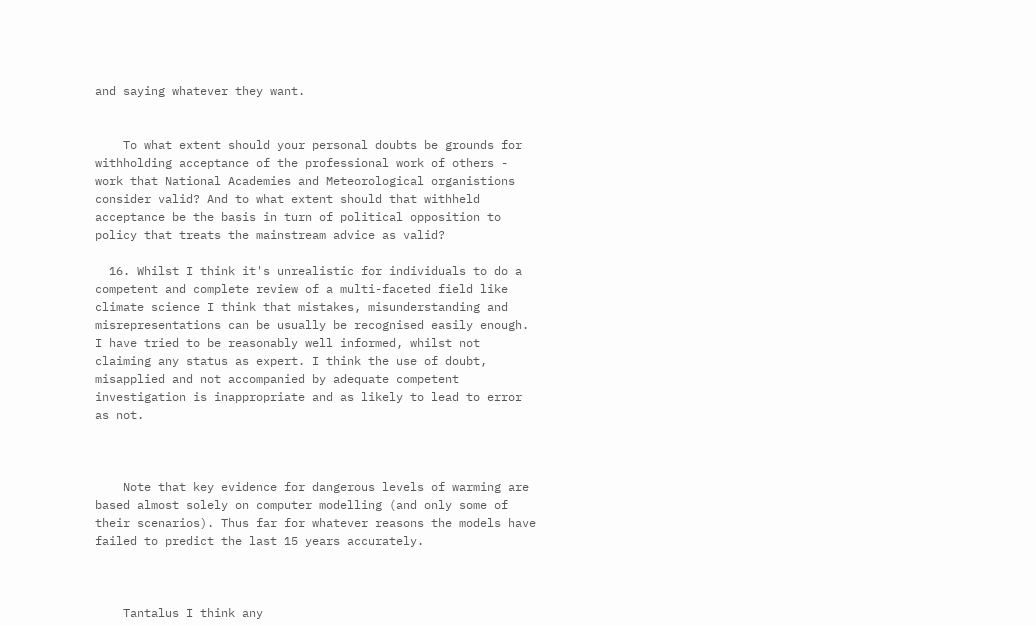and saying whatever they want.


    To what extent should your personal doubts be grounds for withholding acceptance of the professional work of others - work that National Academies and Meteorological organistions consider valid? And to what extent should that withheld acceptance be the basis in turn of political opposition to policy that treats the mainstream advice as valid?

  16. Whilst I think it's unrealistic for individuals to do a competent and complete review of a multi-faceted field like climate science I think that mistakes, misunderstanding and misrepresentations can be usually be recognised easily enough. I have tried to be reasonably well informed, whilst not claiming any status as expert. I think the use of doubt, misapplied and not accompanied by adequate competent investigation is inappropriate and as likely to lead to error as not.



    Note that key evidence for dangerous levels of warming are based almost solely on computer modelling (and only some of their scenarios). Thus far for whatever reasons the models have failed to predict the last 15 years accurately.



    Tantalus I think any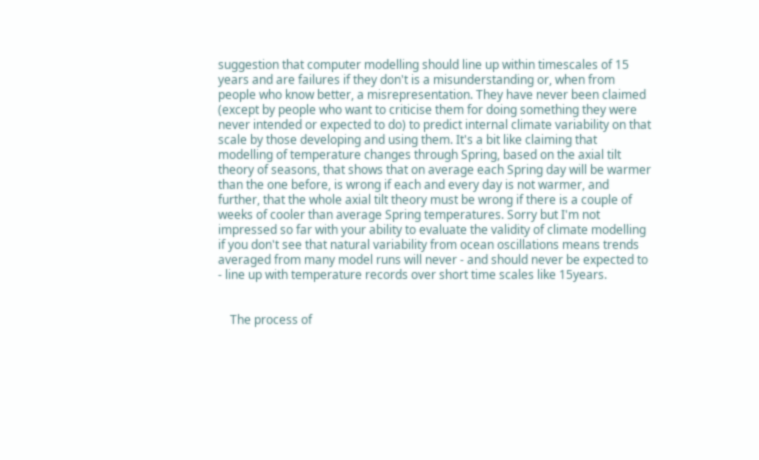suggestion that computer modelling should line up within timescales of 15 years and are failures if they don't is a misunderstanding or, when from people who know better, a misrepresentation. They have never been claimed (except by people who want to criticise them for doing something they were never intended or expected to do) to predict internal climate variability on that scale by those developing and using them. It's a bit like claiming that modelling of temperature changes through Spring, based on the axial tilt theory of seasons, that shows that on average each Spring day will be warmer than the one before, is wrong if each and every day is not warmer, and further, that the whole axial tilt theory must be wrong if there is a couple of weeks of cooler than average Spring temperatures. Sorry but I'm not impressed so far with your ability to evaluate the validity of climate modelling if you don't see that natural variability from ocean oscillations means trends averaged from many model runs will never - and should never be expected to - line up with temperature records over short time scales like 15years.


    The process of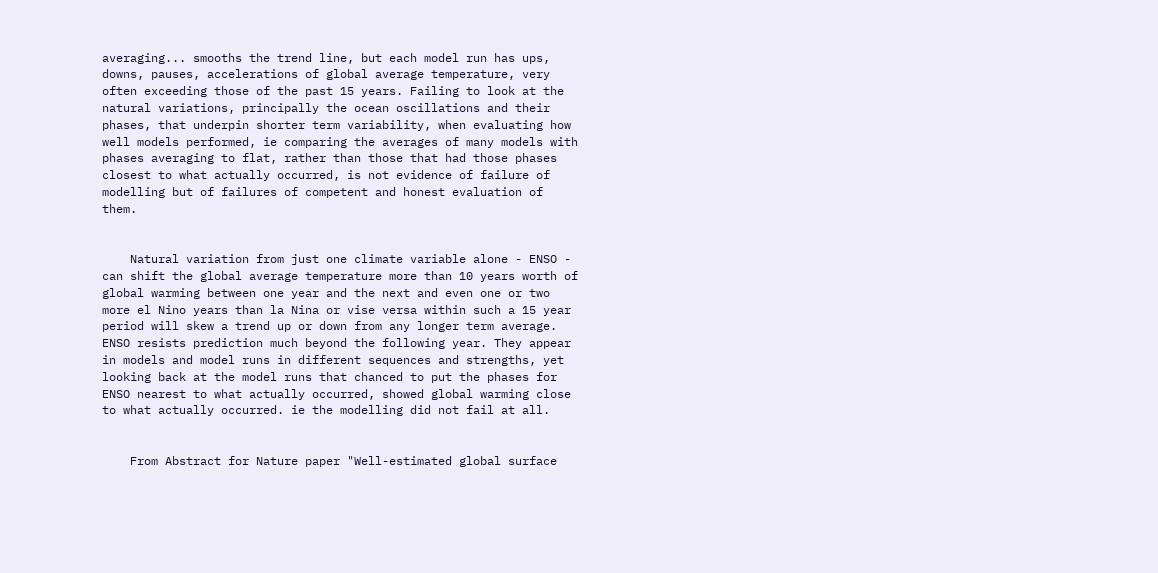averaging... smooths the trend line, but each model run has ups, downs, pauses, accelerations of global average temperature, very often exceeding those of the past 15 years. Failing to look at the natural variations, principally the ocean oscillations and their phases, that underpin shorter term variability, when evaluating how well models performed, ie comparing the averages of many models with phases averaging to flat, rather than those that had those phases closest to what actually occurred, is not evidence of failure of modelling but of failures of competent and honest evaluation of them.


    Natural variation from just one climate variable alone - ENSO - can shift the global average temperature more than 10 years worth of global warming between one year and the next and even one or two more el Nino years than la Nina or vise versa within such a 15 year period will skew a trend up or down from any longer term average. ENSO resists prediction much beyond the following year. They appear in models and model runs in different sequences and strengths, yet looking back at the model runs that chanced to put the phases for ENSO nearest to what actually occurred, showed global warming close to what actually occurred. ie the modelling did not fail at all.


    From Abstract for Nature paper "Well-estimated global surface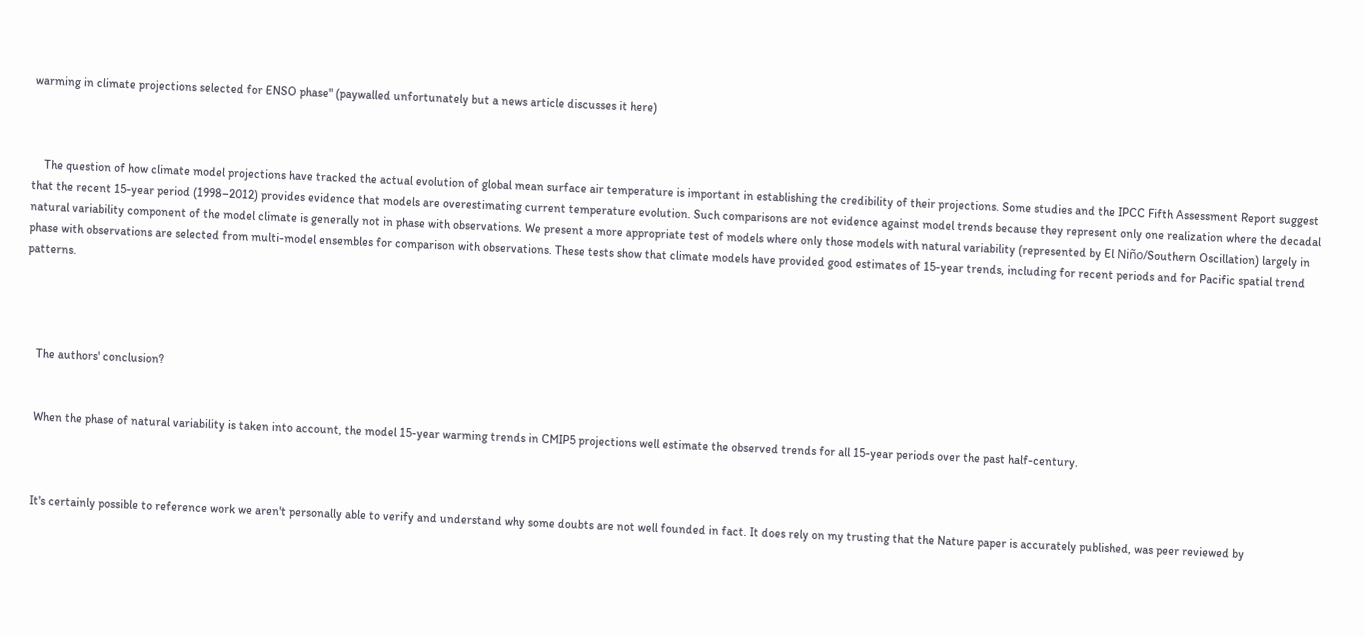warming in climate projections selected for ENSO phase" (paywalled unfortunately but a news article discusses it here)



    The question of how climate model projections have tracked the actual evolution of global mean surface air temperature is important in establishing the credibility of their projections. Some studies and the IPCC Fifth Assessment Report suggest that the recent 15-year period (1998–2012) provides evidence that models are overestimating current temperature evolution. Such comparisons are not evidence against model trends because they represent only one realization where the decadal natural variability component of the model climate is generally not in phase with observations. We present a more appropriate test of models where only those models with natural variability (represented by El Niño/Southern Oscillation) largely in phase with observations are selected from multi-model ensembles for comparison with observations. These tests show that climate models have provided good estimates of 15-year trends, including for recent periods and for Pacific spatial trend patterns.




    The authors' conclusion?


    When the phase of natural variability is taken into account, the model 15-year warming trends in CMIP5 projections well estimate the observed trends for all 15-year periods over the past half-century.



    It's certainly possible to reference work we aren't personally able to verify and understand why some doubts are not well founded in fact. It does rely on my trusting that the Nature paper is accurately published, was peer reviewed by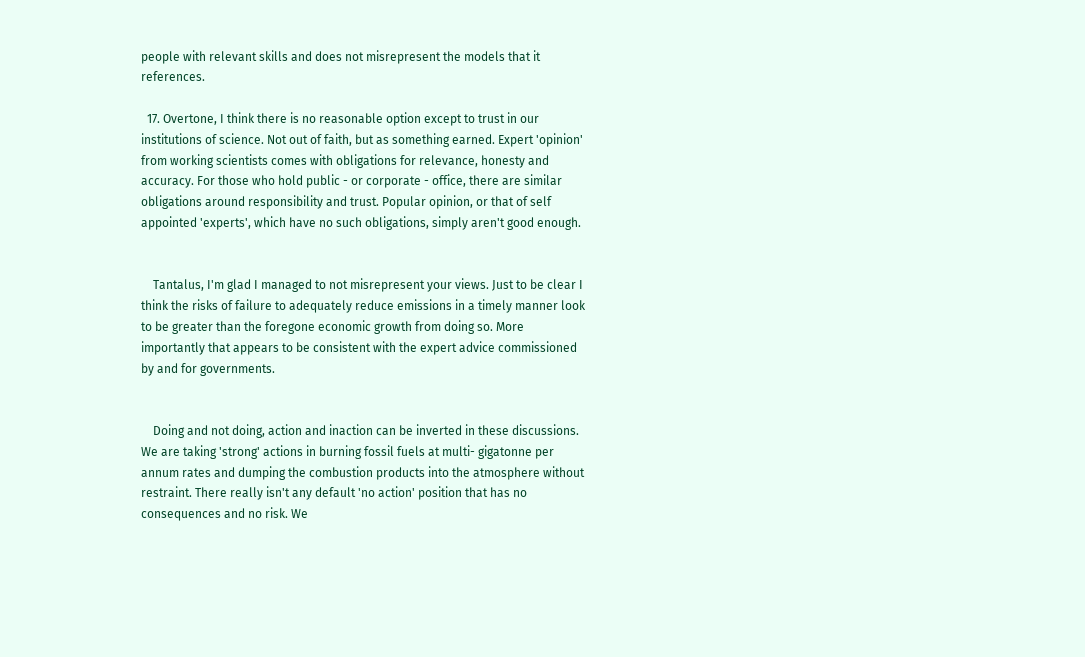people with relevant skills and does not misrepresent the models that it references.

  17. Overtone, I think there is no reasonable option except to trust in our institutions of science. Not out of faith, but as something earned. Expert 'opinion' from working scientists comes with obligations for relevance, honesty and accuracy. For those who hold public - or corporate - office, there are similar obligations around responsibility and trust. Popular opinion, or that of self appointed 'experts', which have no such obligations, simply aren't good enough.


    Tantalus, I'm glad I managed to not misrepresent your views. Just to be clear I think the risks of failure to adequately reduce emissions in a timely manner look to be greater than the foregone economic growth from doing so. More importantly that appears to be consistent with the expert advice commissioned by and for governments.


    Doing and not doing, action and inaction can be inverted in these discussions. We are taking 'strong' actions in burning fossil fuels at multi- gigatonne per annum rates and dumping the combustion products into the atmosphere without restraint. There really isn't any default 'no action' position that has no consequences and no risk. We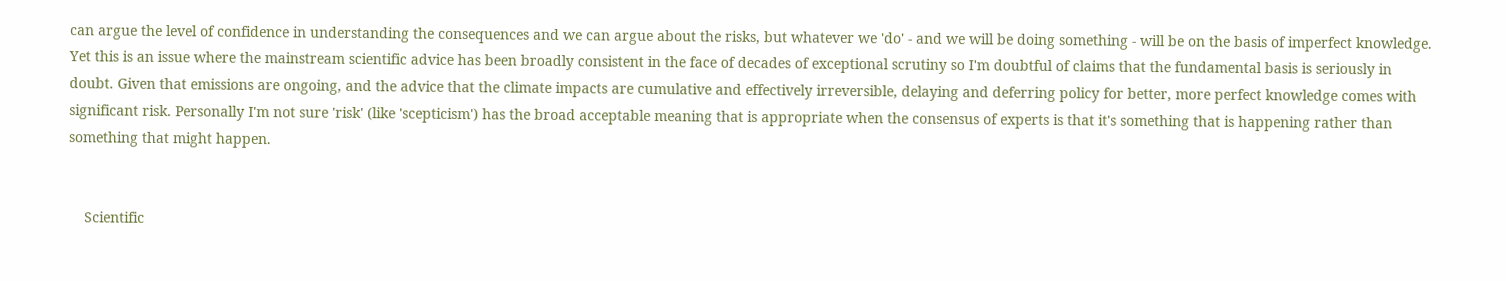can argue the level of confidence in understanding the consequences and we can argue about the risks, but whatever we 'do' - and we will be doing something - will be on the basis of imperfect knowledge. Yet this is an issue where the mainstream scientific advice has been broadly consistent in the face of decades of exceptional scrutiny so I'm doubtful of claims that the fundamental basis is seriously in doubt. Given that emissions are ongoing, and the advice that the climate impacts are cumulative and effectively irreversible, delaying and deferring policy for better, more perfect knowledge comes with significant risk. Personally I'm not sure 'risk' (like 'scepticism') has the broad acceptable meaning that is appropriate when the consensus of experts is that it's something that is happening rather than something that might happen.


    Scientific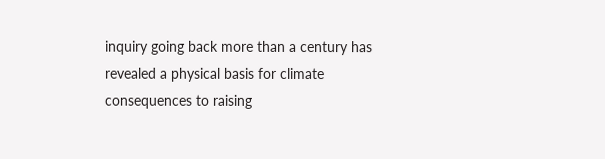inquiry going back more than a century has revealed a physical basis for climate consequences to raising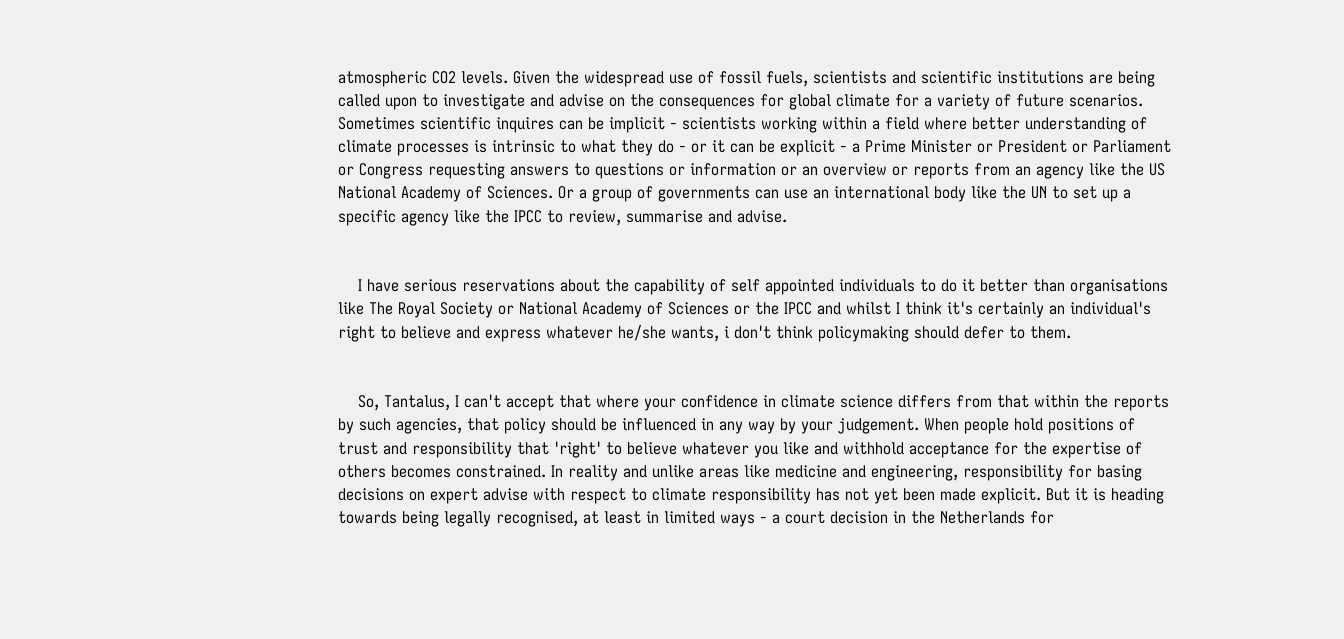atmospheric CO2 levels. Given the widespread use of fossil fuels, scientists and scientific institutions are being called upon to investigate and advise on the consequences for global climate for a variety of future scenarios. Sometimes scientific inquires can be implicit - scientists working within a field where better understanding of climate processes is intrinsic to what they do - or it can be explicit - a Prime Minister or President or Parliament or Congress requesting answers to questions or information or an overview or reports from an agency like the US National Academy of Sciences. Or a group of governments can use an international body like the UN to set up a specific agency like the IPCC to review, summarise and advise.


    I have serious reservations about the capability of self appointed individuals to do it better than organisations like The Royal Society or National Academy of Sciences or the IPCC and whilst I think it's certainly an individual's right to believe and express whatever he/she wants, i don't think policymaking should defer to them.


    So, Tantalus, I can't accept that where your confidence in climate science differs from that within the reports by such agencies, that policy should be influenced in any way by your judgement. When people hold positions of trust and responsibility that 'right' to believe whatever you like and withhold acceptance for the expertise of others becomes constrained. In reality and unlike areas like medicine and engineering, responsibility for basing decisions on expert advise with respect to climate responsibility has not yet been made explicit. But it is heading towards being legally recognised, at least in limited ways - a court decision in the Netherlands for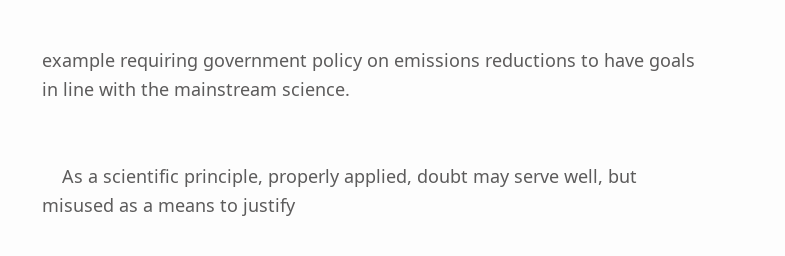example requiring government policy on emissions reductions to have goals in line with the mainstream science.


    As a scientific principle, properly applied, doubt may serve well, but misused as a means to justify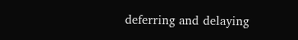deferring and delaying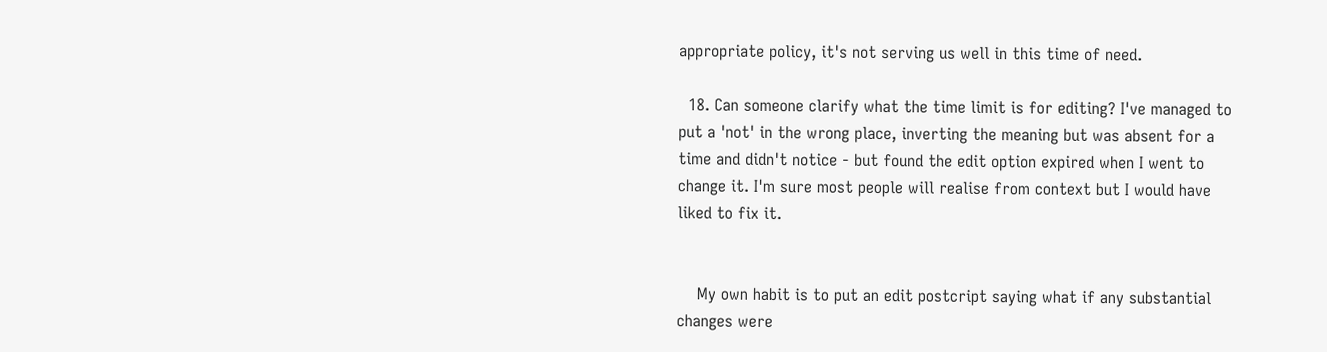appropriate policy, it's not serving us well in this time of need.

  18. Can someone clarify what the time limit is for editing? I've managed to put a 'not' in the wrong place, inverting the meaning but was absent for a time and didn't notice - but found the edit option expired when I went to change it. I'm sure most people will realise from context but I would have liked to fix it.


    My own habit is to put an edit postcript saying what if any substantial changes were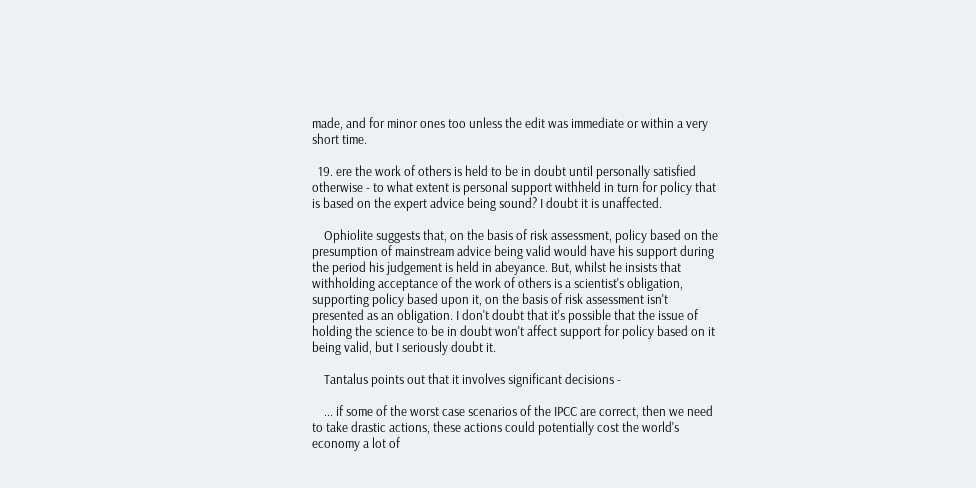made, and for minor ones too unless the edit was immediate or within a very short time.

  19. ere the work of others is held to be in doubt until personally satisfied otherwise - to what extent is personal support withheld in turn for policy that is based on the expert advice being sound? I doubt it is unaffected.

    Ophiolite suggests that, on the basis of risk assessment, policy based on the presumption of mainstream advice being valid would have his support during the period his judgement is held in abeyance. But, whilst he insists that withholding acceptance of the work of others is a scientist's obligation, supporting policy based upon it, on the basis of risk assessment isn't presented as an obligation. I don't doubt that it's possible that the issue of holding the science to be in doubt won't affect support for policy based on it being valid, but I seriously doubt it.

    Tantalus points out that it involves significant decisions -

    ... if some of the worst case scenarios of the IPCC are correct, then we need to take drastic actions, these actions could potentially cost the world's economy a lot of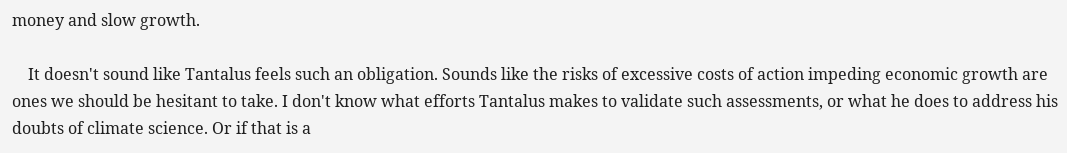money and slow growth.

    It doesn't sound like Tantalus feels such an obligation. Sounds like the risks of excessive costs of action impeding economic growth are ones we should be hesitant to take. I don't know what efforts Tantalus makes to validate such assessments, or what he does to address his doubts of climate science. Or if that is a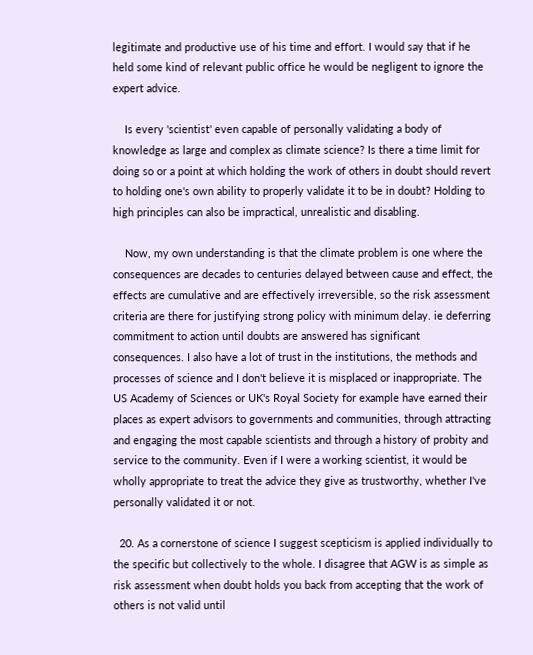legitimate and productive use of his time and effort. I would say that if he held some kind of relevant public office he would be negligent to ignore the expert advice.

    Is every 'scientist' even capable of personally validating a body of knowledge as large and complex as climate science? Is there a time limit for doing so or a point at which holding the work of others in doubt should revert to holding one's own ability to properly validate it to be in doubt? Holding to high principles can also be impractical, unrealistic and disabling.

    Now, my own understanding is that the climate problem is one where the consequences are decades to centuries delayed between cause and effect, the effects are cumulative and are effectively irreversible, so the risk assessment criteria are there for justifying strong policy with minimum delay. ie deferring commitment to action until doubts are answered has significant consequences. I also have a lot of trust in the institutions, the methods and processes of science and I don't believe it is misplaced or inappropriate. The US Academy of Sciences or UK's Royal Society for example have earned their places as expert advisors to governments and communities, through attracting and engaging the most capable scientists and through a history of probity and service to the community. Even if I were a working scientist, it would be wholly appropriate to treat the advice they give as trustworthy, whether I've personally validated it or not.

  20. As a cornerstone of science I suggest scepticism is applied individually to the specific but collectively to the whole. I disagree that AGW is as simple as risk assessment when doubt holds you back from accepting that the work of others is not valid until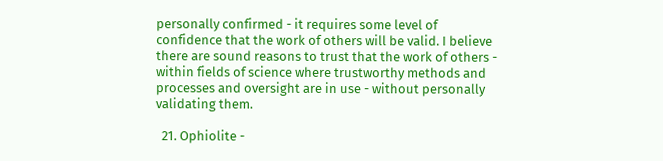personally confirmed - it requires some level of confidence that the work of others will be valid. I believe there are sound reasons to trust that the work of others - within fields of science where trustworthy methods and processes and oversight are in use - without personally validating them.

  21. Ophiolite -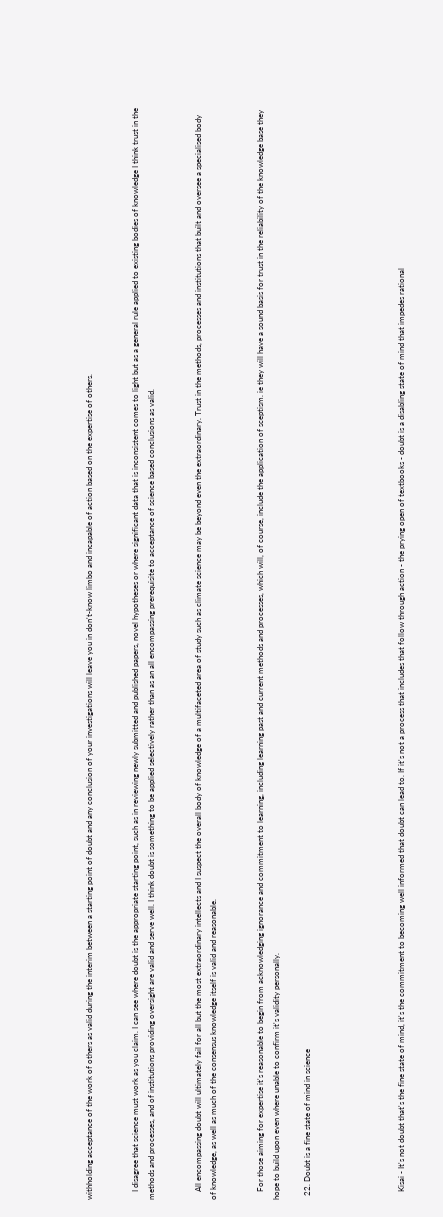withholding acceptance of the work of others as valid during the interim between a starting point of doubt and any conclusion of your investigations will leave you in don't-know limbo and incapable of action based on the expertise of others.


    I disagree that science must work as you claim. I can see where doubt is the appropriate starting point, such as in reviewing newly submitted and published papers, novel hypotheses or where significant data that is inconsistent comes to light but as a general rule applied to existing bodies of knowledge I think trust in the methods and processes, and of institutions providing oversight are valid and serve well. I think doubt is something to be applied selectively rather than as an all encompassing prerequisite to acceptance of science based conclusions as valid.


    All encompassing doubt will ultimately fail for all but the most extraordinary intellects and I suspect the overall body of knowledge of a multifaceted area of study such as climate science may be beyond even the extraordinary. Trust in the methods, processes and institutions that built and oversee a specialised body of knowledge, as well as much of the consensus knowledge itself is valid and reasonable.


    For those aiming for expertise it's reasonable to begin from acknowledging ignorance and commitment to learning, including learning past and current methods and processes, which will, of course, include the application of sceptism. ie they will have a sound basis for trust in the reliability of the knowledge base they hope to build upon even where unable to confirm it's validity personally.

  22. Doubt is a fine state of mind in science





    Kisai - It's not doubt that's the fine state of mind, it's the commitment to becoming well informed that doubt can lead to. If it's not a process that includes that follow through action - the prying open of textbooks - doubt is a disabling state of mind that impedes rational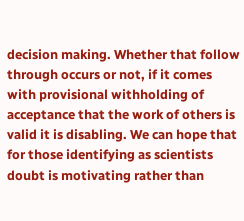decision making. Whether that follow through occurs or not, if it comes with provisional withholding of acceptance that the work of others is valid it is disabling. We can hope that for those identifying as scientists doubt is motivating rather than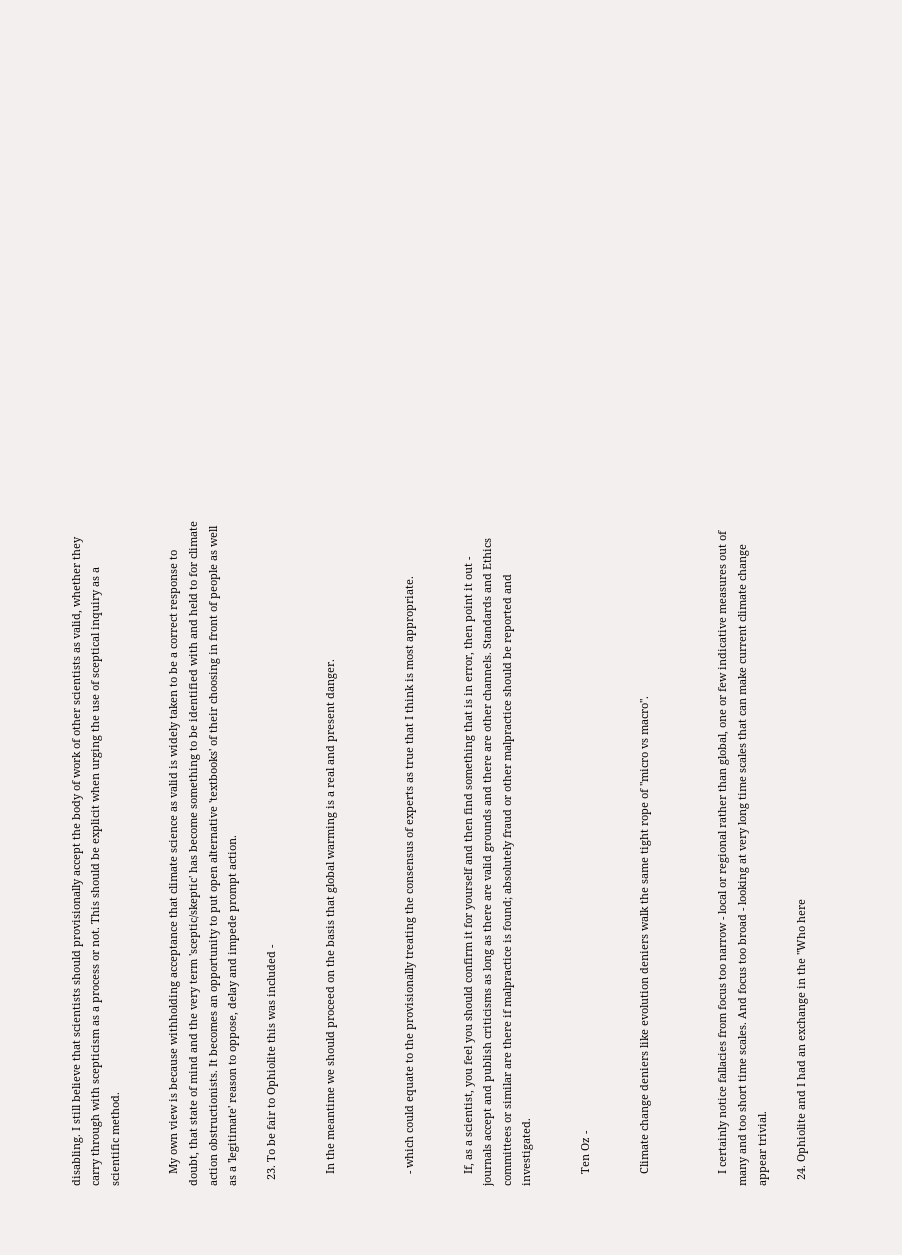disabling. I still believe that scientists should provisionally accept the body of work of other scientists as valid, whether they carry through with scepticism as a process or not. This should be explicit when urging the use of sceptical inquiry as a scientific method.


    My own view is because withholding acceptance that climate science as valid is widely taken to be a correct response to doubt, that state of mind and the very term 'sceptic/skeptic' has become something to be identified with and held to for climate action obstructionists. It becomes an opportunity to put open alternative 'textbooks' of their choosing in front of people as well as a 'legitimate' reason to oppose, delay and impede prompt action.

  23. To be fair to Ophiolite this was included -


    In the meantime we should proceed on the basis that global warming is a real and present danger.



    - which could equate to the provisionally treating the consensus of experts as true that I think is most appropriate.


    If, as a scientist, you feel you should confirm it for yourself and then find something that is in error, then point it out - journals accept and publish criticisms as long as there are valid grounds and there are other channels. Standards and Ethics committees or similar are there if malpractice is found; absolutely fraud or other malpractice should be reported and investigated.


    Ten Oz -


    Climate change deniers like evolution deniers walk the same tight rope of "micro vs macro".



    I certainly notice fallacies from focus too narrow - local or regional rather than global, one or few indicative measures out of many and too short time scales. And focus too broad - looking at very long time scales that can make current climate change appear trivial.

  24. Ophiolite and I had an exchange in the "Who here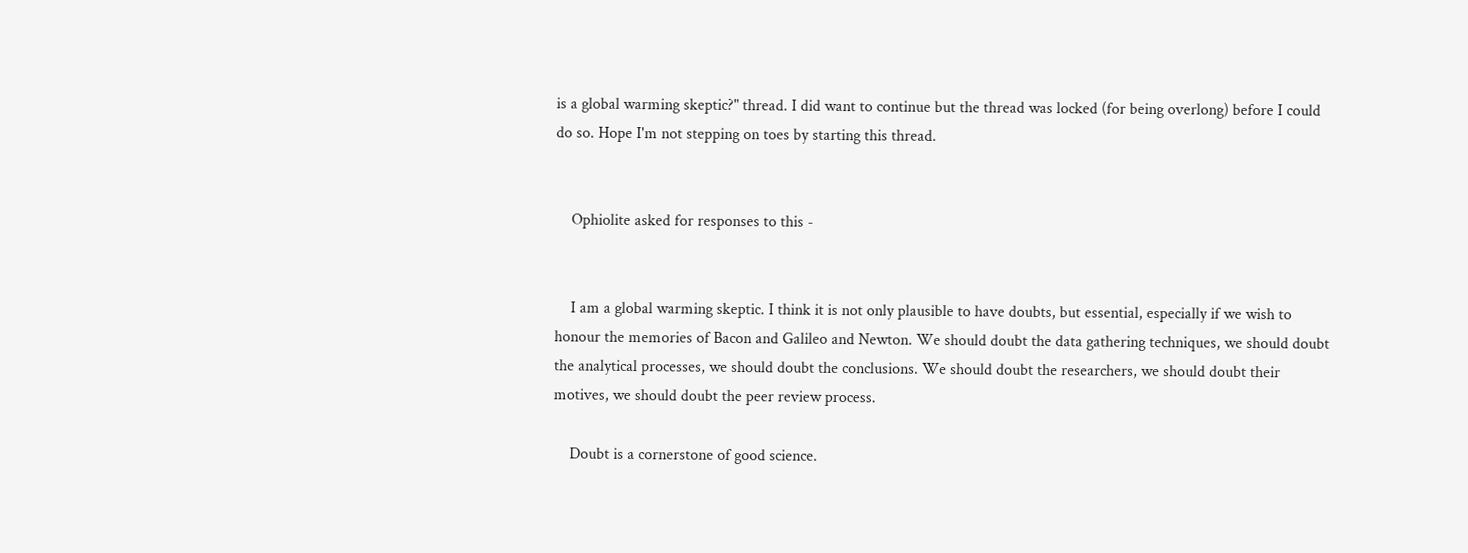is a global warming skeptic?" thread. I did want to continue but the thread was locked (for being overlong) before I could do so. Hope I'm not stepping on toes by starting this thread.


    Ophiolite asked for responses to this -


    I am a global warming skeptic. I think it is not only plausible to have doubts, but essential, especially if we wish to honour the memories of Bacon and Galileo and Newton. We should doubt the data gathering techniques, we should doubt the analytical processes, we should doubt the conclusions. We should doubt the researchers, we should doubt their motives, we should doubt the peer review process.

    Doubt is a cornerstone of good science.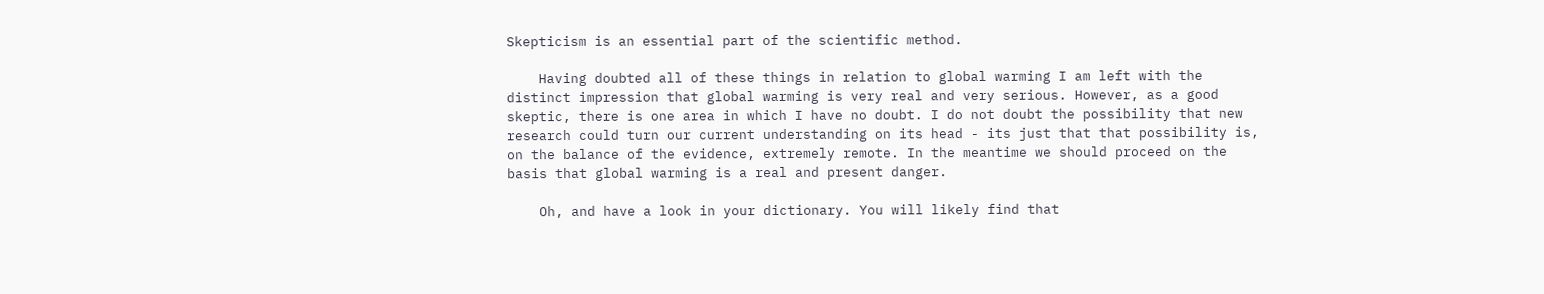Skepticism is an essential part of the scientific method.

    Having doubted all of these things in relation to global warming I am left with the distinct impression that global warming is very real and very serious. However, as a good skeptic, there is one area in which I have no doubt. I do not doubt the possibility that new research could turn our current understanding on its head - its just that that possibility is, on the balance of the evidence, extremely remote. In the meantime we should proceed on the basis that global warming is a real and present danger.

    Oh, and have a look in your dictionary. You will likely find that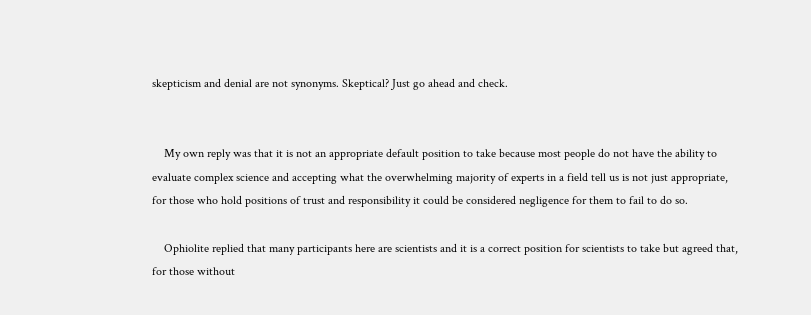skepticism and denial are not synonyms. Skeptical? Just go ahead and check.


    My own reply was that it is not an appropriate default position to take because most people do not have the ability to evaluate complex science and accepting what the overwhelming majority of experts in a field tell us is not just appropriate, for those who hold positions of trust and responsibility it could be considered negligence for them to fail to do so.

    Ophiolite replied that many participants here are scientists and it is a correct position for scientists to take but agreed that, for those without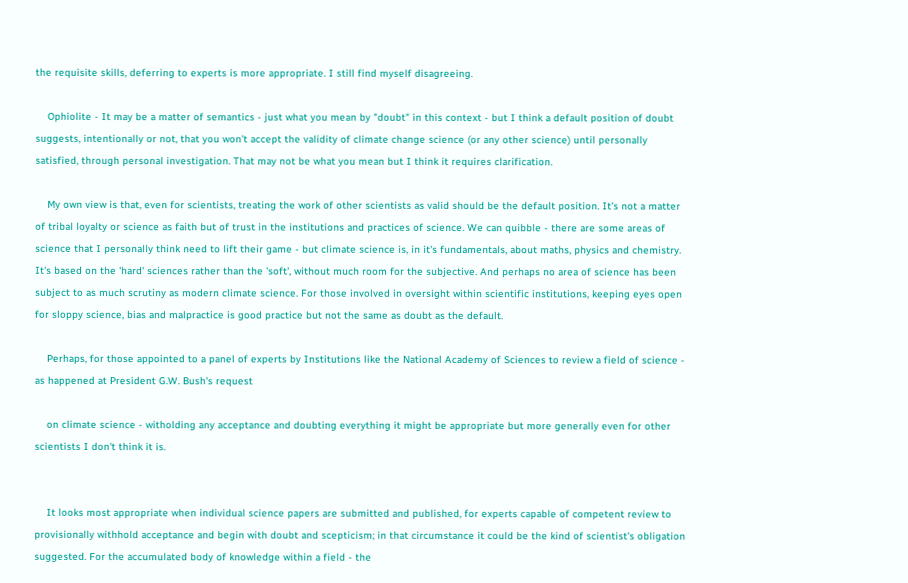the requisite skills, deferring to experts is more appropriate. I still find myself disagreeing.

    Ophiolite - It may be a matter of semantics - just what you mean by "doubt" in this context - but I think a default position of doubt suggests, intentionally or not, that you won't accept the validity of climate change science (or any other science) until personally satisfied, through personal investigation. That may not be what you mean but I think it requires clarification.

    My own view is that, even for scientists, treating the work of other scientists as valid should be the default position. It's not a matter of tribal loyalty or science as faith but of trust in the institutions and practices of science. We can quibble - there are some areas of science that I personally think need to lift their game - but climate science is, in it's fundamentals, about maths, physics and chemistry. It's based on the 'hard' sciences rather than the 'soft', without much room for the subjective. And perhaps no area of science has been subject to as much scrutiny as modern climate science. For those involved in oversight within scientific institutions, keeping eyes open for sloppy science, bias and malpractice is good practice but not the same as doubt as the default.

    Perhaps, for those appointed to a panel of experts by Institutions like the National Academy of Sciences to review a field of science - as happened at President G.W. Bush's request

    on climate science - witholding any acceptance and doubting everything it might be appropriate but more generally even for other scientists I don't think it is.


    It looks most appropriate when individual science papers are submitted and published, for experts capable of competent review to provisionally withhold acceptance and begin with doubt and scepticism; in that circumstance it could be the kind of scientist's obligation suggested. For the accumulated body of knowledge within a field - the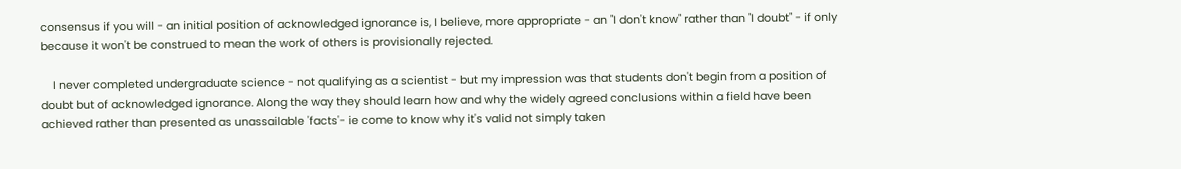consensus if you will - an initial position of acknowledged ignorance is, I believe, more appropriate - an "I don't know" rather than "I doubt" - if only because it won't be construed to mean the work of others is provisionally rejected.

    I never completed undergraduate science - not qualifying as a scientist - but my impression was that students don't begin from a position of doubt but of acknowledged ignorance. Along the way they should learn how and why the widely agreed conclusions within a field have been achieved rather than presented as unassailable 'facts'- ie come to know why it's valid not simply taken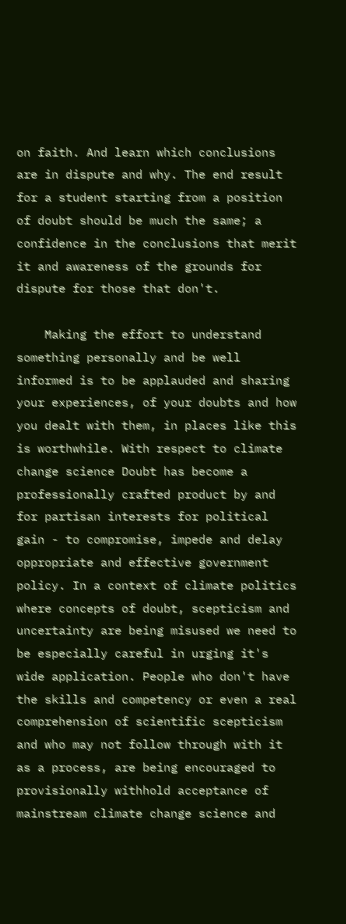on faith. And learn which conclusions are in dispute and why. The end result for a student starting from a position of doubt should be much the same; a confidence in the conclusions that merit it and awareness of the grounds for dispute for those that don't.

    Making the effort to understand something personally and be well informed is to be applauded and sharing your experiences, of your doubts and how you dealt with them, in places like this is worthwhile. With respect to climate change science Doubt has become a professionally crafted product by and for partisan interests for political gain - to compromise, impede and delay oppropriate and effective government policy. In a context of climate politics where concepts of doubt, scepticism and uncertainty are being misused we need to be especially careful in urging it's wide application. People who don't have the skills and competency or even a real comprehension of scientific scepticism and who may not follow through with it as a process, are being encouraged to provisionally withhold acceptance of mainstream climate change science and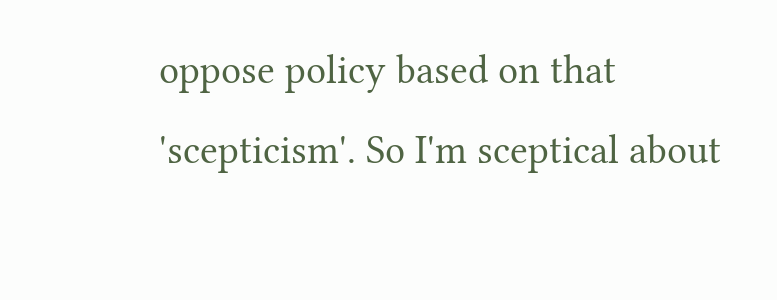oppose policy based on that 'scepticism'. So I'm sceptical about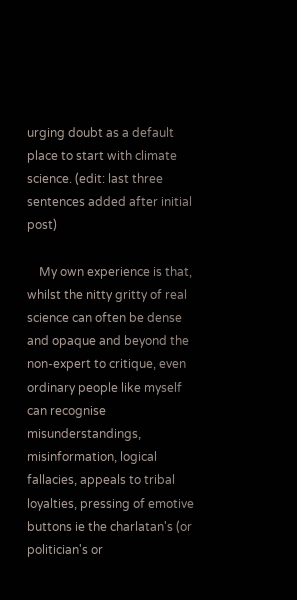urging doubt as a default place to start with climate science. (edit: last three sentences added after initial post)

    My own experience is that, whilst the nitty gritty of real science can often be dense and opaque and beyond the non-expert to critique, even ordinary people like myself can recognise misunderstandings, misinformation, logical fallacies, appeals to tribal loyalties, pressing of emotive buttons ie the charlatan's (or politician's or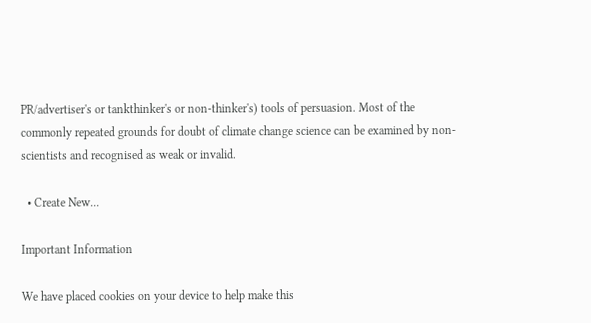PR/advertiser's or tankthinker's or non-thinker's) tools of persuasion. Most of the commonly repeated grounds for doubt of climate change science can be examined by non-scientists and recognised as weak or invalid.

  • Create New...

Important Information

We have placed cookies on your device to help make this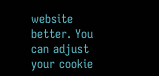website better. You can adjust your cookie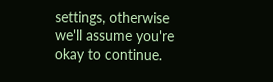settings, otherwise we'll assume you're okay to continue.